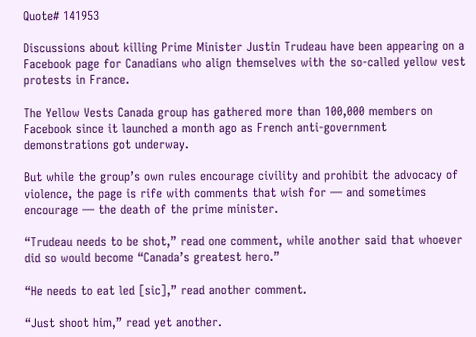Quote# 141953

Discussions about killing Prime Minister Justin Trudeau have been appearing on a Facebook page for Canadians who align themselves with the so-called yellow vest protests in France.

The Yellow Vests Canada group has gathered more than 100,000 members on Facebook since it launched a month ago as French anti-government demonstrations got underway.

But while the group’s own rules encourage civility and prohibit the advocacy of violence, the page is rife with comments that wish for — and sometimes encourage — the death of the prime minister.

“Trudeau needs to be shot,” read one comment, while another said that whoever did so would become “Canada’s greatest hero.”

“He needs to eat led [sic],” read another comment.

“Just shoot him,” read yet another.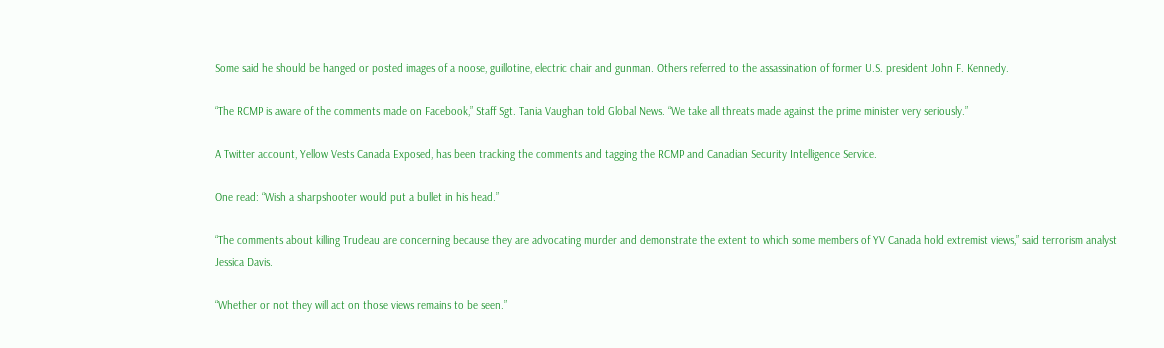Some said he should be hanged or posted images of a noose, guillotine, electric chair and gunman. Others referred to the assassination of former U.S. president John F. Kennedy.

“The RCMP is aware of the comments made on Facebook,” Staff Sgt. Tania Vaughan told Global News. “We take all threats made against the prime minister very seriously.”

A Twitter account, Yellow Vests Canada Exposed, has been tracking the comments and tagging the RCMP and Canadian Security Intelligence Service.

One read: “Wish a sharpshooter would put a bullet in his head.”

“The comments about killing Trudeau are concerning because they are advocating murder and demonstrate the extent to which some members of YV Canada hold extremist views,” said terrorism analyst Jessica Davis.

“Whether or not they will act on those views remains to be seen.”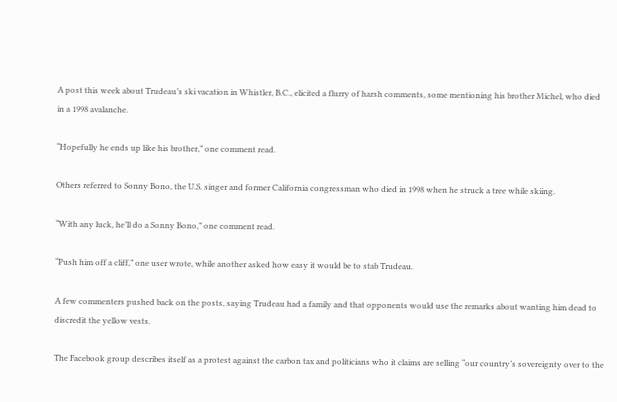A post this week about Trudeau’s ski vacation in Whistler, B.C., elicited a flurry of harsh comments, some mentioning his brother Michel, who died in a 1998 avalanche.

“Hopefully he ends up like his brother,” one comment read.

Others referred to Sonny Bono, the U.S. singer and former California congressman who died in 1998 when he struck a tree while skiing.

“With any luck, he’ll do a Sonny Bono,” one comment read.

“Push him off a cliff,” one user wrote, while another asked how easy it would be to stab Trudeau.

A few commenters pushed back on the posts, saying Trudeau had a family and that opponents would use the remarks about wanting him dead to discredit the yellow vests.

The Facebook group describes itself as a protest against the carbon tax and politicians who it claims are selling “our country’s sovereignty over to the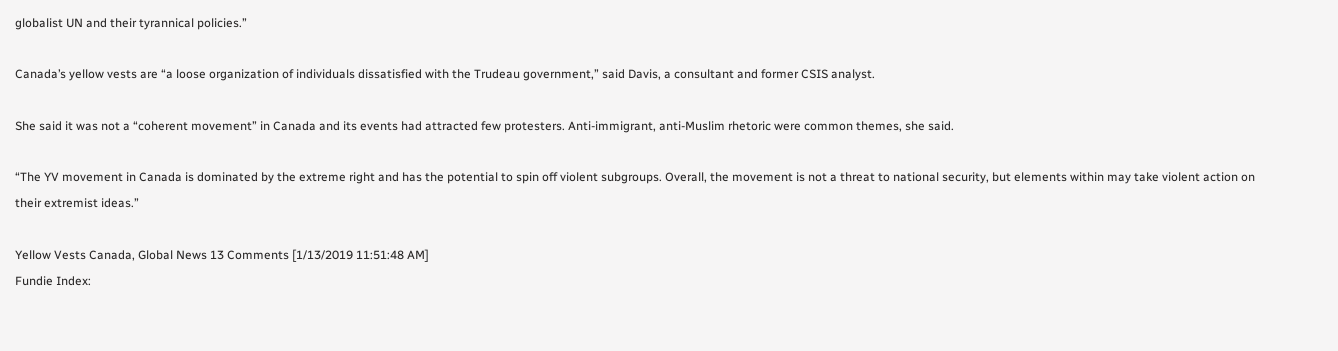globalist UN and their tyrannical policies.”

Canada’s yellow vests are “a loose organization of individuals dissatisfied with the Trudeau government,” said Davis, a consultant and former CSIS analyst.

She said it was not a “coherent movement” in Canada and its events had attracted few protesters. Anti-immigrant, anti-Muslim rhetoric were common themes, she said.

“The YV movement in Canada is dominated by the extreme right and has the potential to spin off violent subgroups. Overall, the movement is not a threat to national security, but elements within may take violent action on their extremist ideas.”

Yellow Vests Canada, Global News 13 Comments [1/13/2019 11:51:48 AM]
Fundie Index: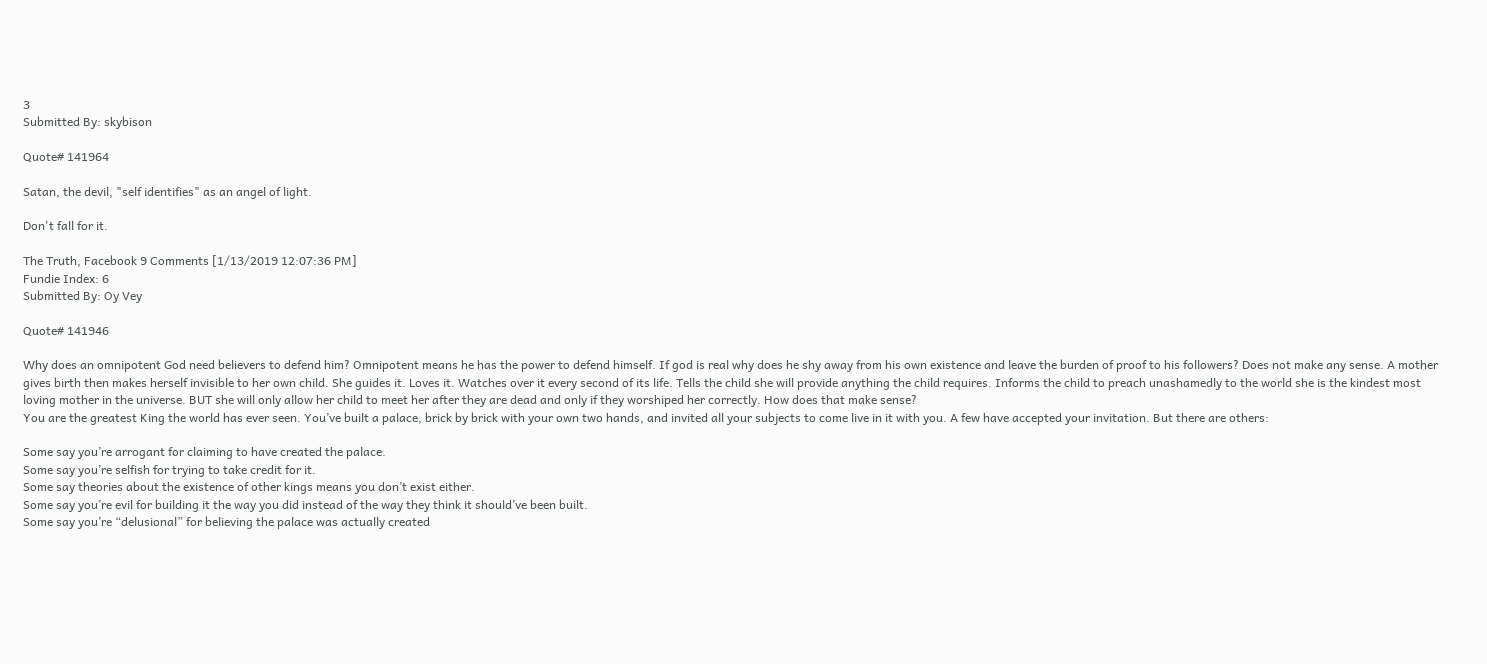3
Submitted By: skybison

Quote# 141964

Satan, the devil, "self identifies" as an angel of light.

Don't fall for it.

The Truth, Facebook 9 Comments [1/13/2019 12:07:36 PM]
Fundie Index: 6
Submitted By: Oy Vey

Quote# 141946

Why does an omnipotent God need believers to defend him? Omnipotent means he has the power to defend himself. If god is real why does he shy away from his own existence and leave the burden of proof to his followers? Does not make any sense. A mother gives birth then makes herself invisible to her own child. She guides it. Loves it. Watches over it every second of its life. Tells the child she will provide anything the child requires. Informs the child to preach unashamedly to the world she is the kindest most loving mother in the universe. BUT she will only allow her child to meet her after they are dead and only if they worshiped her correctly. How does that make sense?
You are the greatest King the world has ever seen. You’ve built a palace, brick by brick with your own two hands, and invited all your subjects to come live in it with you. A few have accepted your invitation. But there are others:

Some say you’re arrogant for claiming to have created the palace.
Some say you’re selfish for trying to take credit for it.
Some say theories about the existence of other kings means you don’t exist either.
Some say you’re evil for building it the way you did instead of the way they think it should’ve been built.
Some say you’re “delusional” for believing the palace was actually created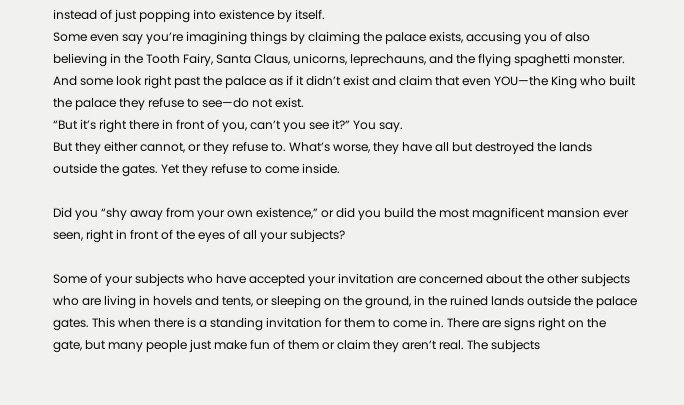instead of just popping into existence by itself.
Some even say you’re imagining things by claiming the palace exists, accusing you of also believing in the Tooth Fairy, Santa Claus, unicorns, leprechauns, and the flying spaghetti monster.
And some look right past the palace as if it didn’t exist and claim that even YOU—the King who built the palace they refuse to see—do not exist.
“But it’s right there in front of you, can’t you see it?” You say.
But they either cannot, or they refuse to. What’s worse, they have all but destroyed the lands outside the gates. Yet they refuse to come inside.

Did you “shy away from your own existence,” or did you build the most magnificent mansion ever seen, right in front of the eyes of all your subjects?

Some of your subjects who have accepted your invitation are concerned about the other subjects who are living in hovels and tents, or sleeping on the ground, in the ruined lands outside the palace gates. This when there is a standing invitation for them to come in. There are signs right on the gate, but many people just make fun of them or claim they aren’t real. The subjects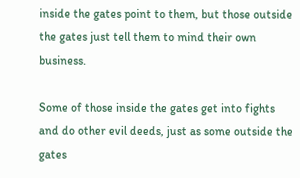inside the gates point to them, but those outside the gates just tell them to mind their own business.

Some of those inside the gates get into fights and do other evil deeds, just as some outside the gates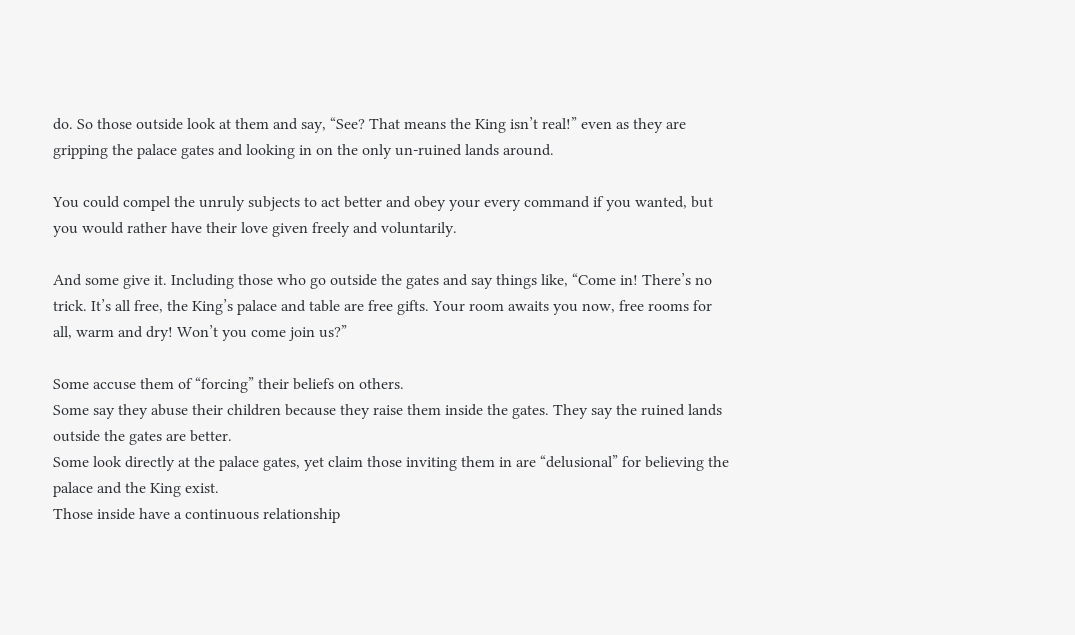do. So those outside look at them and say, “See? That means the King isn’t real!” even as they are gripping the palace gates and looking in on the only un-ruined lands around.

You could compel the unruly subjects to act better and obey your every command if you wanted, but you would rather have their love given freely and voluntarily.

And some give it. Including those who go outside the gates and say things like, “Come in! There’s no trick. It’s all free, the King’s palace and table are free gifts. Your room awaits you now, free rooms for all, warm and dry! Won’t you come join us?”

Some accuse them of “forcing” their beliefs on others.
Some say they abuse their children because they raise them inside the gates. They say the ruined lands outside the gates are better.
Some look directly at the palace gates, yet claim those inviting them in are “delusional” for believing the palace and the King exist.
Those inside have a continuous relationship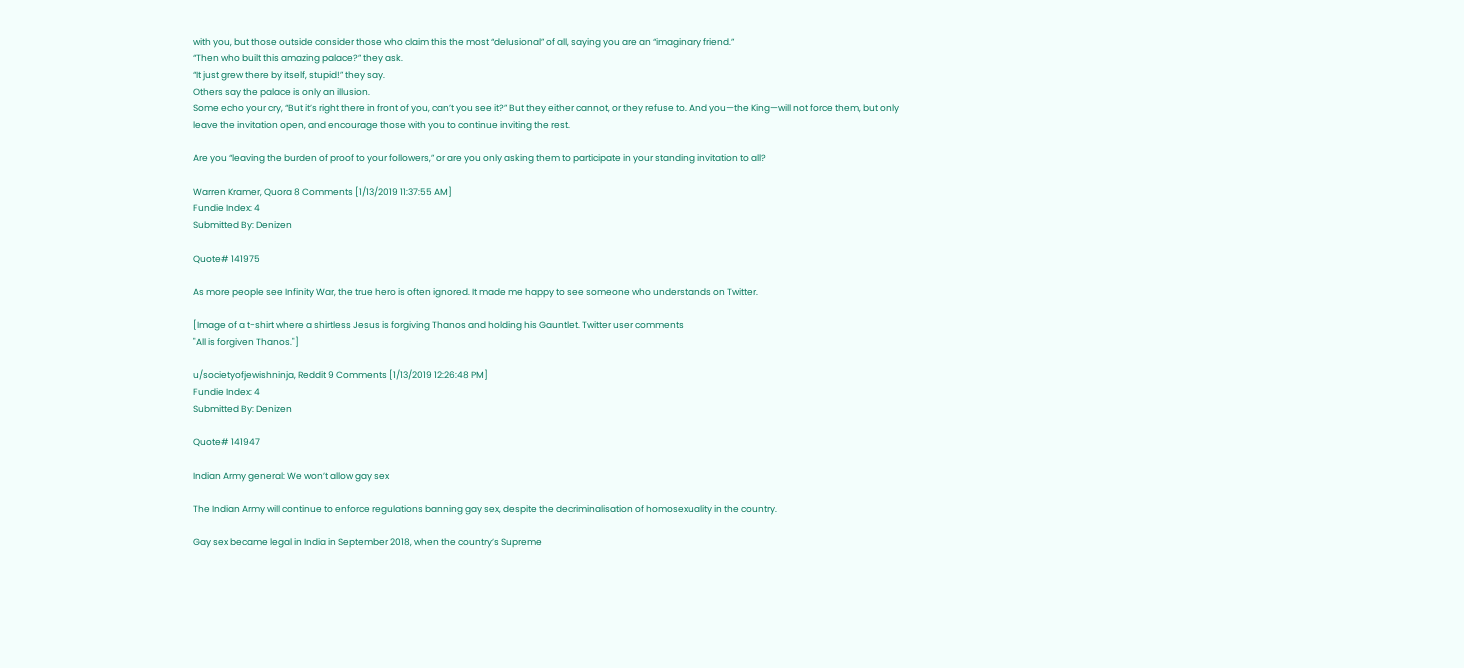with you, but those outside consider those who claim this the most “delusional” of all, saying you are an “imaginary friend.”
“Then who built this amazing palace?” they ask.
“It just grew there by itself, stupid!” they say.
Others say the palace is only an illusion.
Some echo your cry, “But it’s right there in front of you, can’t you see it?” But they either cannot, or they refuse to. And you—the King—will not force them, but only leave the invitation open, and encourage those with you to continue inviting the rest.

Are you “leaving the burden of proof to your followers,” or are you only asking them to participate in your standing invitation to all?

Warren Kramer, Quora 8 Comments [1/13/2019 11:37:55 AM]
Fundie Index: 4
Submitted By: Denizen

Quote# 141975

As more people see Infinity War, the true hero is often ignored. It made me happy to see someone who understands on Twitter.

[Image of a t-shirt where a shirtless Jesus is forgiving Thanos and holding his Gauntlet. Twitter user comments
"All is forgiven Thanos."]

u/societyofjewishninja, Reddit 9 Comments [1/13/2019 12:26:48 PM]
Fundie Index: 4
Submitted By: Denizen

Quote# 141947

Indian Army general: We won’t allow gay sex

The Indian Army will continue to enforce regulations banning gay sex, despite the decriminalisation of homosexuality in the country.

Gay sex became legal in India in September 2018, when the country’s Supreme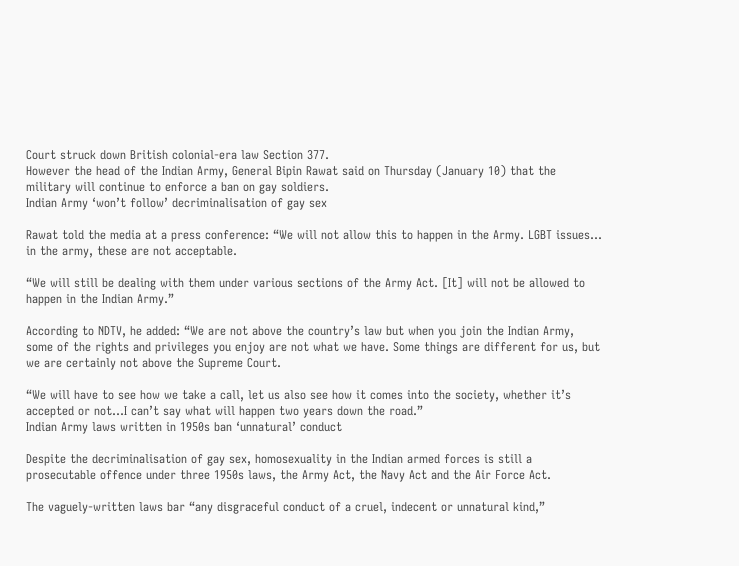Court struck down British colonial-era law Section 377.
However the head of the Indian Army, General Bipin Rawat said on Thursday (January 10) that the military will continue to enforce a ban on gay soldiers.
Indian Army ‘won’t follow’ decriminalisation of gay sex

Rawat told the media at a press conference: “We will not allow this to happen in the Army. LGBT issues… in the army, these are not acceptable.

“We will still be dealing with them under various sections of the Army Act. [It] will not be allowed to happen in the Indian Army.”

According to NDTV, he added: “We are not above the country’s law but when you join the Indian Army, some of the rights and privileges you enjoy are not what we have. Some things are different for us, but we are certainly not above the Supreme Court.

“We will have to see how we take a call, let us also see how it comes into the society, whether it’s accepted or not…I can’t say what will happen two years down the road.”
Indian Army laws written in 1950s ban ‘unnatural’ conduct

Despite the decriminalisation of gay sex, homosexuality in the Indian armed forces is still a prosecutable offence under three 1950s laws, the Army Act, the Navy Act and the Air Force Act.

The vaguely-written laws bar “any disgraceful conduct of a cruel, indecent or unnatural kind,”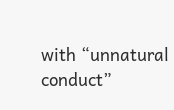with “unnatural conduct”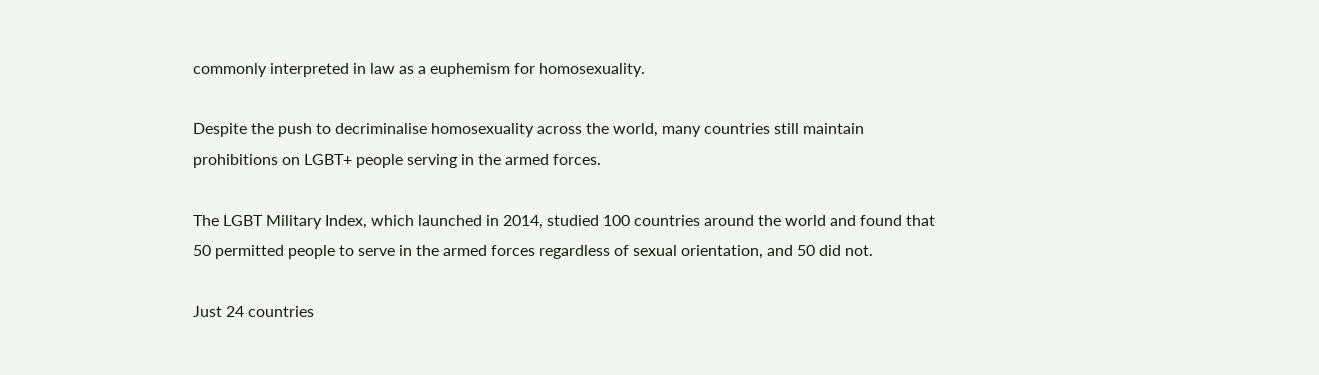commonly interpreted in law as a euphemism for homosexuality.

Despite the push to decriminalise homosexuality across the world, many countries still maintain prohibitions on LGBT+ people serving in the armed forces.

The LGBT Military Index, which launched in 2014, studied 100 countries around the world and found that 50 permitted people to serve in the armed forces regardless of sexual orientation, and 50 did not.

Just 24 countries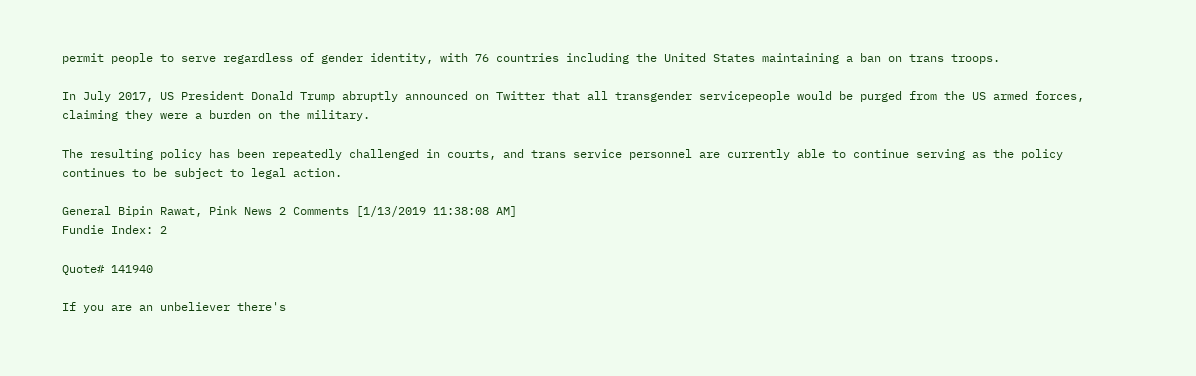permit people to serve regardless of gender identity, with 76 countries including the United States maintaining a ban on trans troops.

In July 2017, US President Donald Trump abruptly announced on Twitter that all transgender servicepeople would be purged from the US armed forces, claiming they were a burden on the military.

The resulting policy has been repeatedly challenged in courts, and trans service personnel are currently able to continue serving as the policy continues to be subject to legal action.

General Bipin Rawat, Pink News 2 Comments [1/13/2019 11:38:08 AM]
Fundie Index: 2

Quote# 141940

If you are an unbeliever there's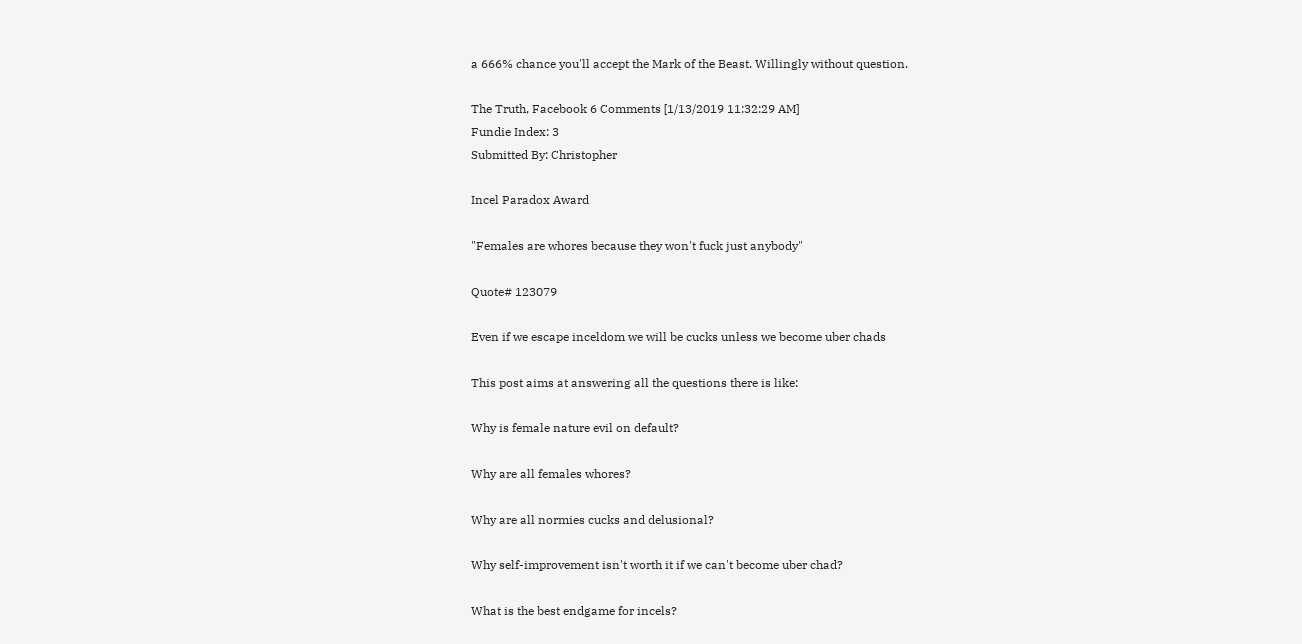a 666% chance you'll accept the Mark of the Beast. Willingly without question.

The Truth, Facebook 6 Comments [1/13/2019 11:32:29 AM]
Fundie Index: 3
Submitted By: Christopher

Incel Paradox Award

"Females are whores because they won't fuck just anybody"

Quote# 123079

Even if we escape inceldom we will be cucks unless we become uber chads

This post aims at answering all the questions there is like:

Why is female nature evil on default?

Why are all females whores?

Why are all normies cucks and delusional?

Why self-improvement isn't worth it if we can't become uber chad?

What is the best endgame for incels?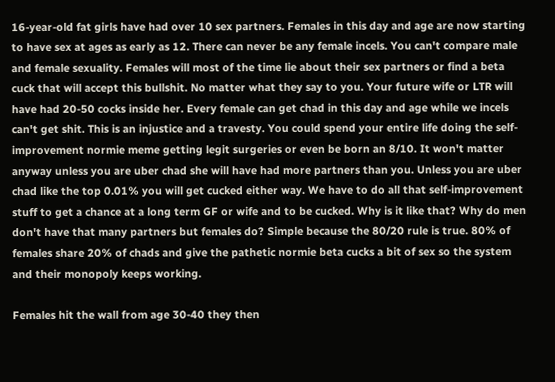16-year-old fat girls have had over 10 sex partners. Females in this day and age are now starting to have sex at ages as early as 12. There can never be any female incels. You can't compare male and female sexuality. Females will most of the time lie about their sex partners or find a beta cuck that will accept this bullshit. No matter what they say to you. Your future wife or LTR will have had 20-50 cocks inside her. Every female can get chad in this day and age while we incels can't get shit. This is an injustice and a travesty. You could spend your entire life doing the self-improvement normie meme getting legit surgeries or even be born an 8/10. It won't matter anyway unless you are uber chad she will have had more partners than you. Unless you are uber chad like the top 0.01% you will get cucked either way. We have to do all that self-improvement stuff to get a chance at a long term GF or wife and to be cucked. Why is it like that? Why do men don't have that many partners but females do? Simple because the 80/20 rule is true. 80% of females share 20% of chads and give the pathetic normie beta cucks a bit of sex so the system and their monopoly keeps working.

Females hit the wall from age 30-40 they then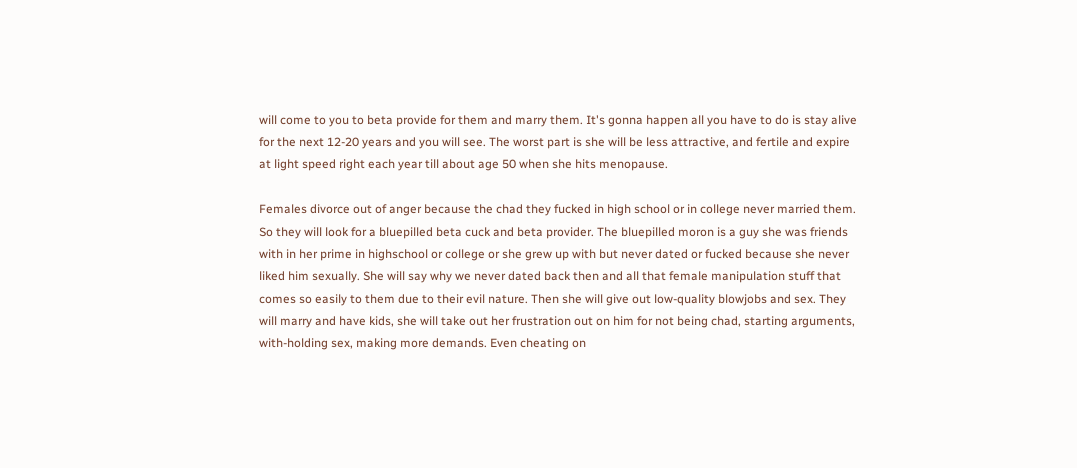will come to you to beta provide for them and marry them. It's gonna happen all you have to do is stay alive for the next 12-20 years and you will see. The worst part is she will be less attractive, and fertile and expire at light speed right each year till about age 50 when she hits menopause.

Females divorce out of anger because the chad they fucked in high school or in college never married them. So they will look for a bluepilled beta cuck and beta provider. The bluepilled moron is a guy she was friends with in her prime in highschool or college or she grew up with but never dated or fucked because she never liked him sexually. She will say why we never dated back then and all that female manipulation stuff that comes so easily to them due to their evil nature. Then she will give out low-quality blowjobs and sex. They will marry and have kids, she will take out her frustration out on him for not being chad, starting arguments, with-holding sex, making more demands. Even cheating on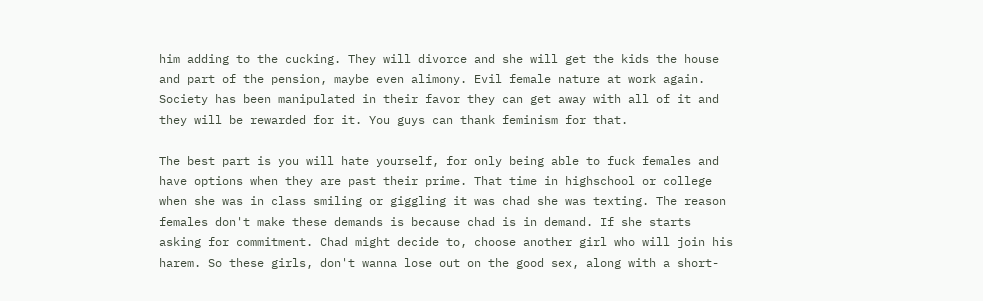him adding to the cucking. They will divorce and she will get the kids the house and part of the pension, maybe even alimony. Evil female nature at work again. Society has been manipulated in their favor they can get away with all of it and they will be rewarded for it. You guys can thank feminism for that.

The best part is you will hate yourself, for only being able to fuck females and have options when they are past their prime. That time in highschool or college when she was in class smiling or giggling it was chad she was texting. The reason females don't make these demands is because chad is in demand. If she starts asking for commitment. Chad might decide to, choose another girl who will join his harem. So these girls, don't wanna lose out on the good sex, along with a short-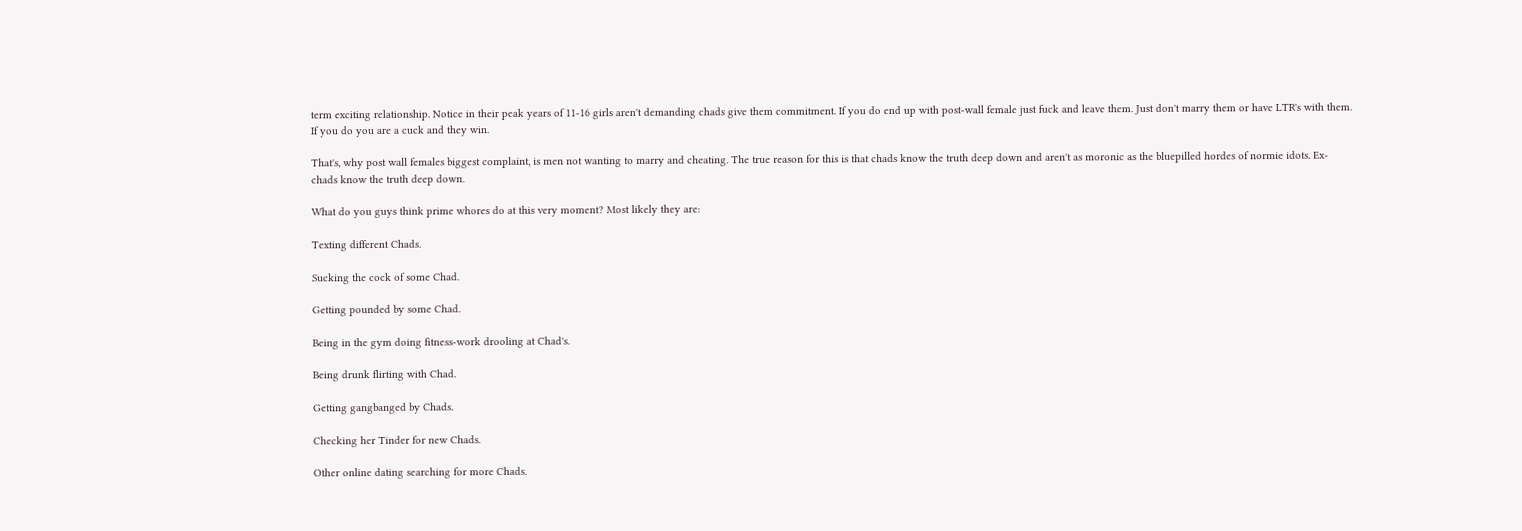term exciting relationship. Notice in their peak years of 11-16 girls aren't demanding chads give them commitment. If you do end up with post-wall female just fuck and leave them. Just don't marry them or have LTR's with them. If you do you are a cuck and they win.

That's, why post wall females biggest complaint, is men not wanting to marry and cheating. The true reason for this is that chads know the truth deep down and aren't as moronic as the bluepilled hordes of normie idots. Ex-chads know the truth deep down.

What do you guys think prime whores do at this very moment? Most likely they are:

Texting different Chads.

Sucking the cock of some Chad.

Getting pounded by some Chad.

Being in the gym doing fitness-work drooling at Chad's.

Being drunk flirting with Chad.

Getting gangbanged by Chads.

Checking her Tinder for new Chads.

Other online dating searching for more Chads.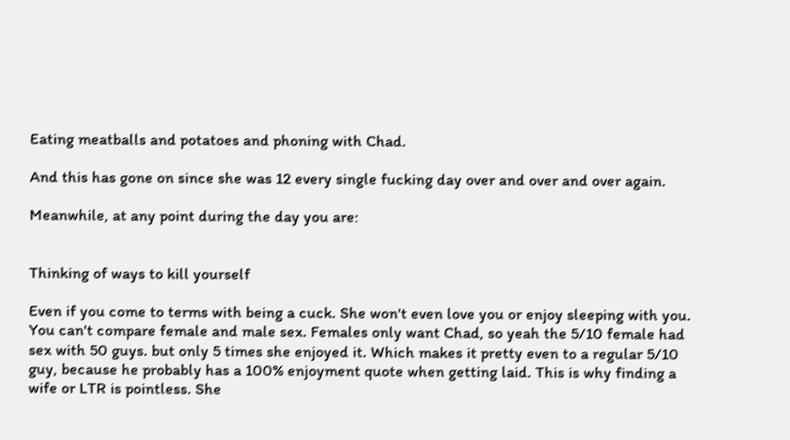Eating meatballs and potatoes and phoning with Chad.

And this has gone on since she was 12 every single fucking day over and over and over again.

Meanwhile, at any point during the day you are:


Thinking of ways to kill yourself

Even if you come to terms with being a cuck. She won't even love you or enjoy sleeping with you. You can't compare female and male sex. Females only want Chad, so yeah the 5/10 female had sex with 50 guys. but only 5 times she enjoyed it. Which makes it pretty even to a regular 5/10 guy, because he probably has a 100% enjoyment quote when getting laid. This is why finding a wife or LTR is pointless. She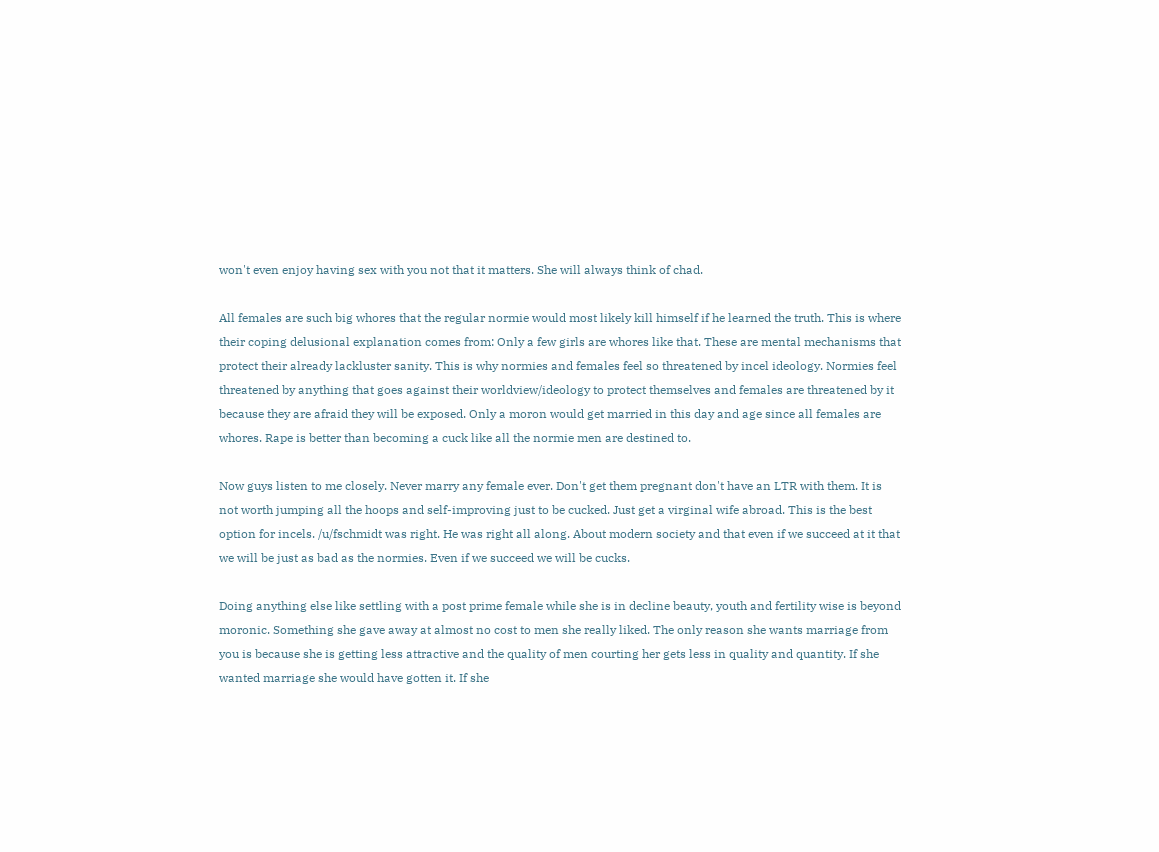won't even enjoy having sex with you not that it matters. She will always think of chad.

All females are such big whores that the regular normie would most likely kill himself if he learned the truth. This is where their coping delusional explanation comes from: Only a few girls are whores like that. These are mental mechanisms that protect their already lackluster sanity. This is why normies and females feel so threatened by incel ideology. Normies feel threatened by anything that goes against their worldview/ideology to protect themselves and females are threatened by it because they are afraid they will be exposed. Only a moron would get married in this day and age since all females are whores. Rape is better than becoming a cuck like all the normie men are destined to.

Now guys listen to me closely. Never marry any female ever. Don't get them pregnant don't have an LTR with them. It is not worth jumping all the hoops and self-improving just to be cucked. Just get a virginal wife abroad. This is the best option for incels. /u/fschmidt was right. He was right all along. About modern society and that even if we succeed at it that we will be just as bad as the normies. Even if we succeed we will be cucks.

Doing anything else like settling with a post prime female while she is in decline beauty, youth and fertility wise is beyond moronic. Something she gave away at almost no cost to men she really liked. The only reason she wants marriage from you is because she is getting less attractive and the quality of men courting her gets less in quality and quantity. If she wanted marriage she would have gotten it. If she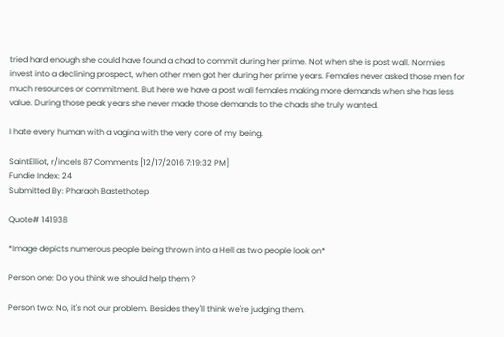tried hard enough she could have found a chad to commit during her prime. Not when she is post wall. Normies invest into a declining prospect, when other men got her during her prime years. Females never asked those men for much resources or commitment. But here we have a post wall females making more demands when she has less value. During those peak years she never made those demands to the chads she truly wanted.

I hate every human with a vagina with the very core of my being.

SaintElliot, r/incels 87 Comments [12/17/2016 7:19:32 PM]
Fundie Index: 24
Submitted By: Pharaoh Bastethotep

Quote# 141938

*Image depicts numerous people being thrown into a Hell as two people look on*

Person one: Do you think we should help them ?

Person two: No, it's not our problem. Besides they'll think we're judging them.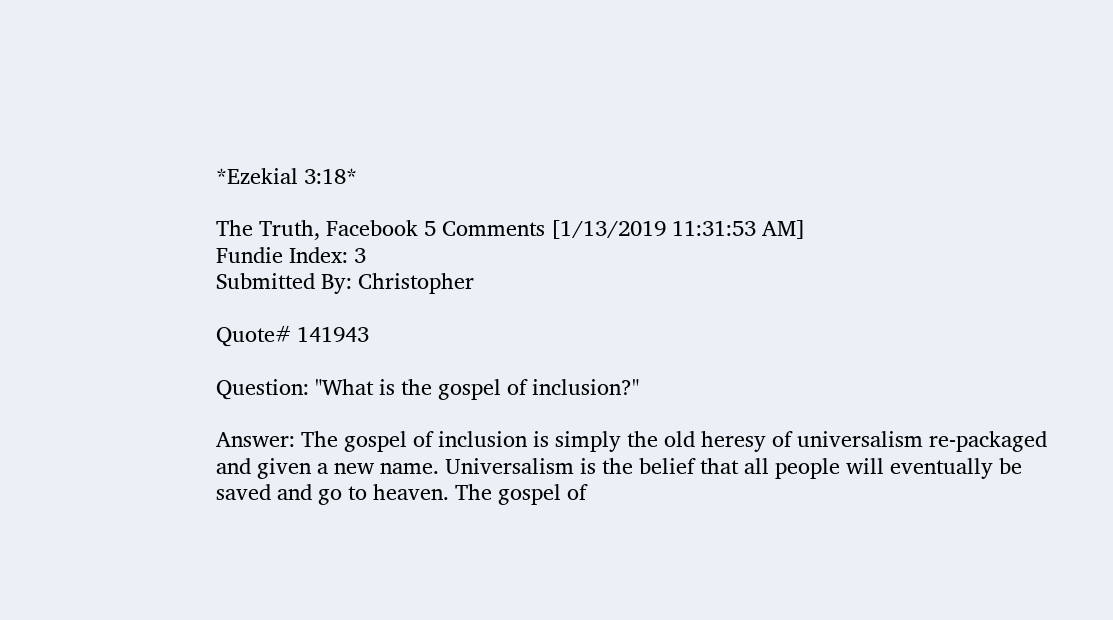*Ezekial 3:18*

The Truth, Facebook 5 Comments [1/13/2019 11:31:53 AM]
Fundie Index: 3
Submitted By: Christopher

Quote# 141943

Question: "What is the gospel of inclusion?"

Answer: The gospel of inclusion is simply the old heresy of universalism re-packaged and given a new name. Universalism is the belief that all people will eventually be saved and go to heaven. The gospel of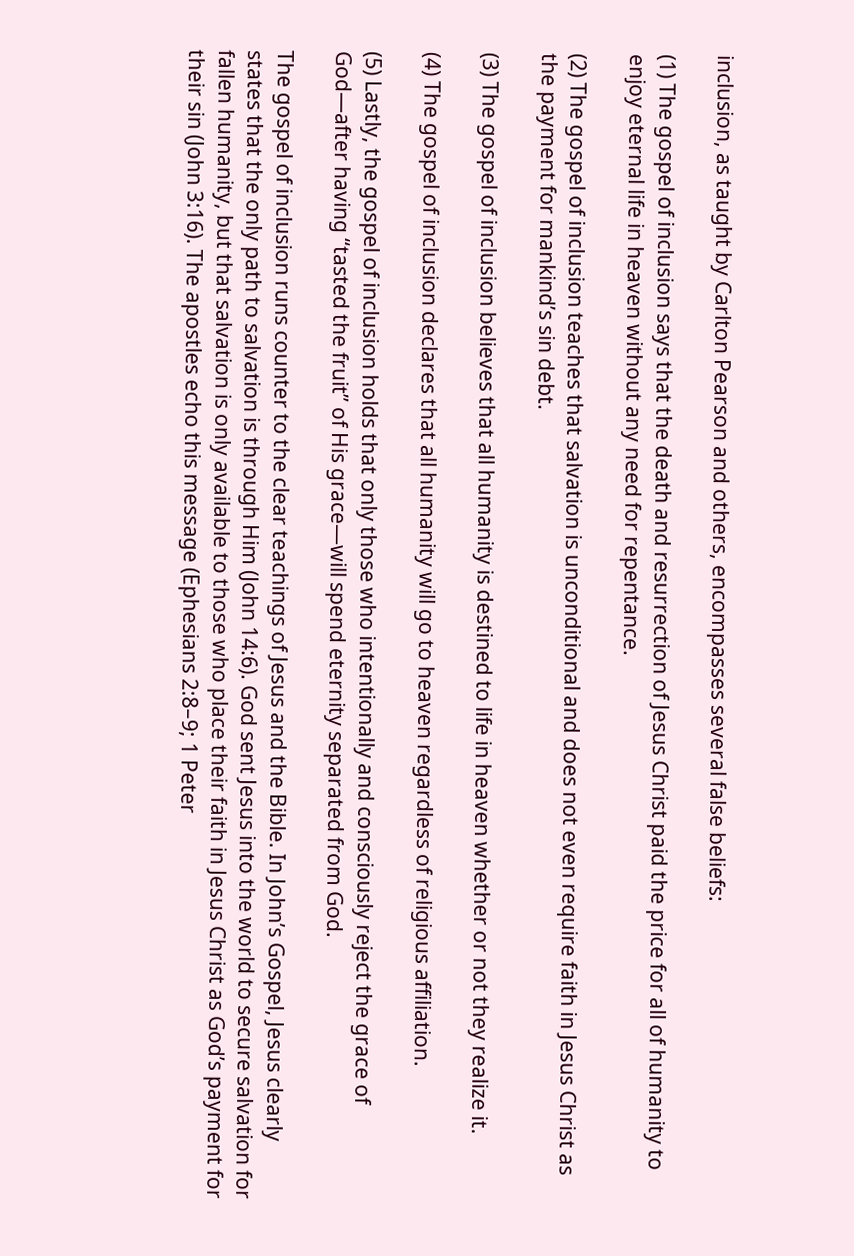inclusion, as taught by Carlton Pearson and others, encompasses several false beliefs:

(1) The gospel of inclusion says that the death and resurrection of Jesus Christ paid the price for all of humanity to enjoy eternal life in heaven without any need for repentance.

(2) The gospel of inclusion teaches that salvation is unconditional and does not even require faith in Jesus Christ as the payment for mankind’s sin debt.

(3) The gospel of inclusion believes that all humanity is destined to life in heaven whether or not they realize it.

(4) The gospel of inclusion declares that all humanity will go to heaven regardless of religious affiliation.

(5) Lastly, the gospel of inclusion holds that only those who intentionally and consciously reject the grace of God—after having “tasted the fruit” of His grace—will spend eternity separated from God.

The gospel of inclusion runs counter to the clear teachings of Jesus and the Bible. In John’s Gospel, Jesus clearly states that the only path to salvation is through Him (John 14:6). God sent Jesus into the world to secure salvation for fallen humanity, but that salvation is only available to those who place their faith in Jesus Christ as God’s payment for their sin (John 3:16). The apostles echo this message (Ephesians 2:8–9; 1 Peter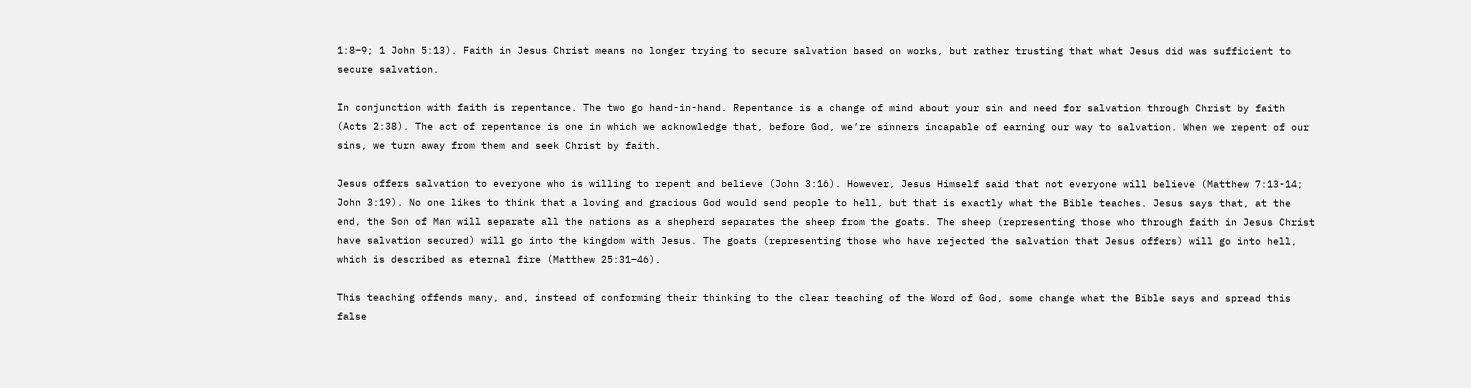1:8–9; 1 John 5:13). Faith in Jesus Christ means no longer trying to secure salvation based on works, but rather trusting that what Jesus did was sufficient to secure salvation.

In conjunction with faith is repentance. The two go hand-in-hand. Repentance is a change of mind about your sin and need for salvation through Christ by faith (Acts 2:38). The act of repentance is one in which we acknowledge that, before God, we’re sinners incapable of earning our way to salvation. When we repent of our sins, we turn away from them and seek Christ by faith.

Jesus offers salvation to everyone who is willing to repent and believe (John 3:16). However, Jesus Himself said that not everyone will believe (Matthew 7:13-14; John 3:19). No one likes to think that a loving and gracious God would send people to hell, but that is exactly what the Bible teaches. Jesus says that, at the end, the Son of Man will separate all the nations as a shepherd separates the sheep from the goats. The sheep (representing those who through faith in Jesus Christ have salvation secured) will go into the kingdom with Jesus. The goats (representing those who have rejected the salvation that Jesus offers) will go into hell, which is described as eternal fire (Matthew 25:31–46).

This teaching offends many, and, instead of conforming their thinking to the clear teaching of the Word of God, some change what the Bible says and spread this false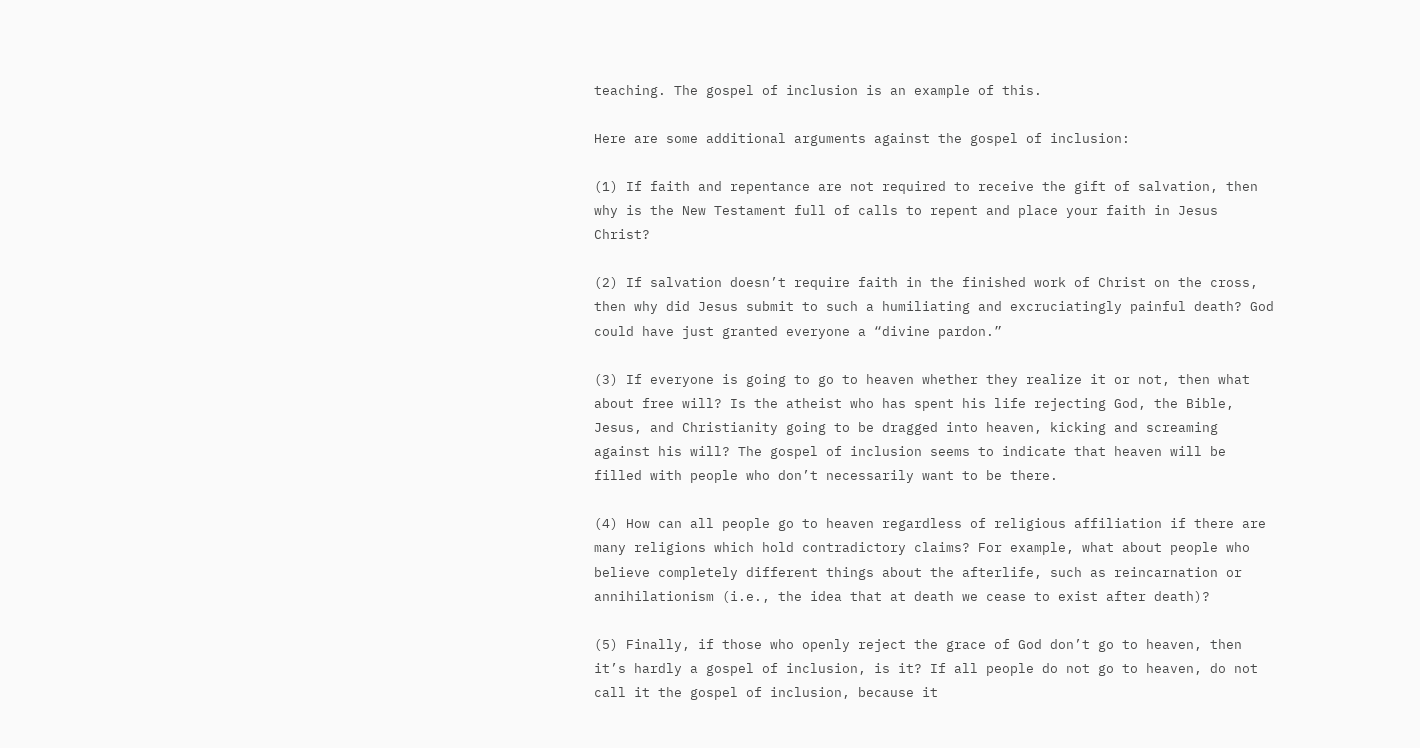teaching. The gospel of inclusion is an example of this.

Here are some additional arguments against the gospel of inclusion:

(1) If faith and repentance are not required to receive the gift of salvation, then why is the New Testament full of calls to repent and place your faith in Jesus Christ?

(2) If salvation doesn’t require faith in the finished work of Christ on the cross, then why did Jesus submit to such a humiliating and excruciatingly painful death? God could have just granted everyone a “divine pardon.”

(3) If everyone is going to go to heaven whether they realize it or not, then what about free will? Is the atheist who has spent his life rejecting God, the Bible, Jesus, and Christianity going to be dragged into heaven, kicking and screaming against his will? The gospel of inclusion seems to indicate that heaven will be filled with people who don’t necessarily want to be there.

(4) How can all people go to heaven regardless of religious affiliation if there are many religions which hold contradictory claims? For example, what about people who believe completely different things about the afterlife, such as reincarnation or annihilationism (i.e., the idea that at death we cease to exist after death)?

(5) Finally, if those who openly reject the grace of God don’t go to heaven, then it’s hardly a gospel of inclusion, is it? If all people do not go to heaven, do not call it the gospel of inclusion, because it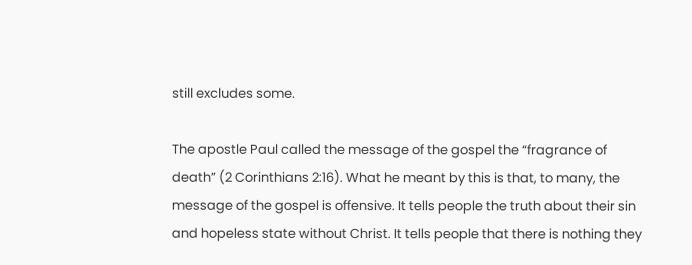still excludes some.

The apostle Paul called the message of the gospel the “fragrance of death” (2 Corinthians 2:16). What he meant by this is that, to many, the message of the gospel is offensive. It tells people the truth about their sin and hopeless state without Christ. It tells people that there is nothing they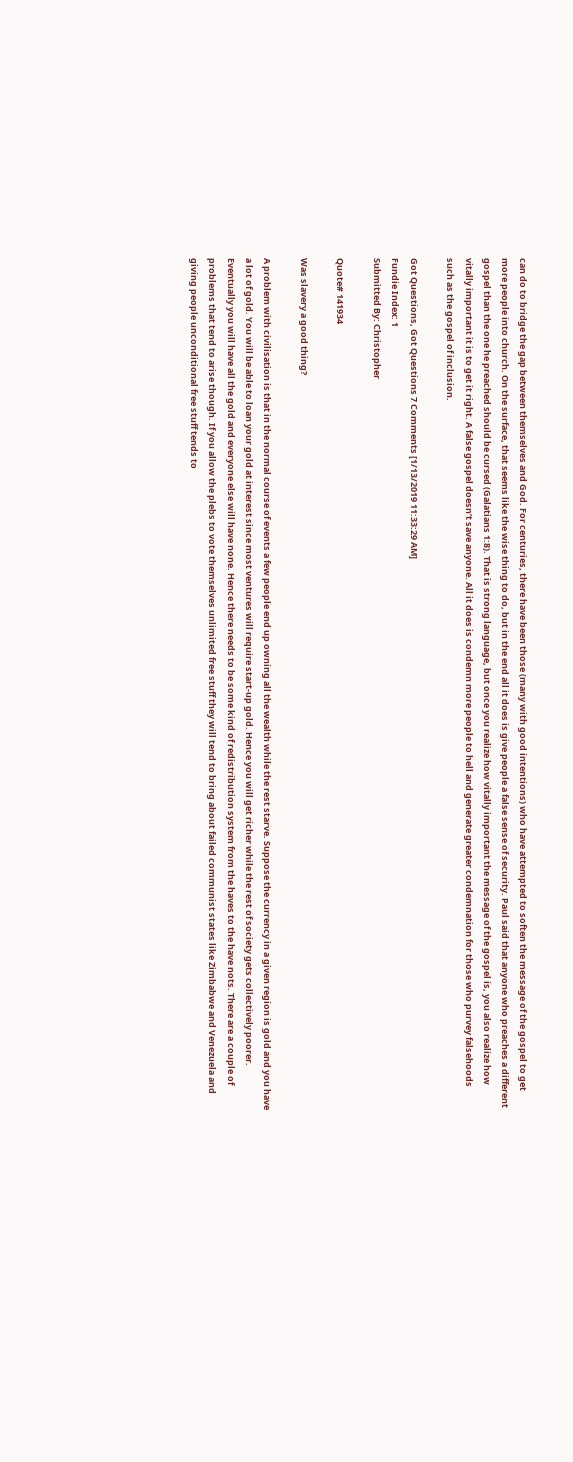can do to bridge the gap between themselves and God. For centuries, there have been those (many with good intentions) who have attempted to soften the message of the gospel to get more people into church. On the surface, that seems like the wise thing to do, but in the end all it does is give people a false sense of security. Paul said that anyone who preaches a different gospel than the one he preached should be cursed (Galatians 1:8). That is strong language, but once you realize how vitally important the message of the gospel is, you also realize how vitally important it is to get it right. A false gospel doesn’t save anyone. All it does is condemn more people to hell and generate greater condemnation for those who purvey falsehoods such as the gospel of inclusion.

Got Questions, Got Questions 7 Comments [1/13/2019 11:33:29 AM]
Fundie Index: 1
Submitted By: Christopher

Quote# 141934

Was slavery a good thing?

A problem with civilisation is that in the normal course of events a few people end up owning all the wealth while the rest starve. Suppose the currency in a given region is gold and you have a lot of gold. You will be able to loan your gold at interest since most ventures will require start-up gold. Hence you will get richer while the rest of society gets collectively poorer. Eventually you will have all the gold and everyone else will have none. Hence there needs to be some kind of redistribution system from the haves to the have nots. There are a couple of problems that tend to arise though. If you allow the plebs to vote themselves unlimited free stuff they will tend to bring about failed communist states like Zimbabwe and Venezuela and giving people unconditional free stuff tends to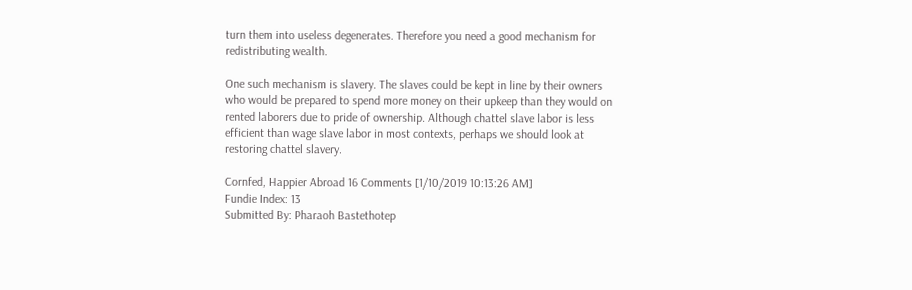turn them into useless degenerates. Therefore you need a good mechanism for redistributing wealth.

One such mechanism is slavery. The slaves could be kept in line by their owners who would be prepared to spend more money on their upkeep than they would on rented laborers due to pride of ownership. Although chattel slave labor is less efficient than wage slave labor in most contexts, perhaps we should look at restoring chattel slavery.

Cornfed, Happier Abroad 16 Comments [1/10/2019 10:13:26 AM]
Fundie Index: 13
Submitted By: Pharaoh Bastethotep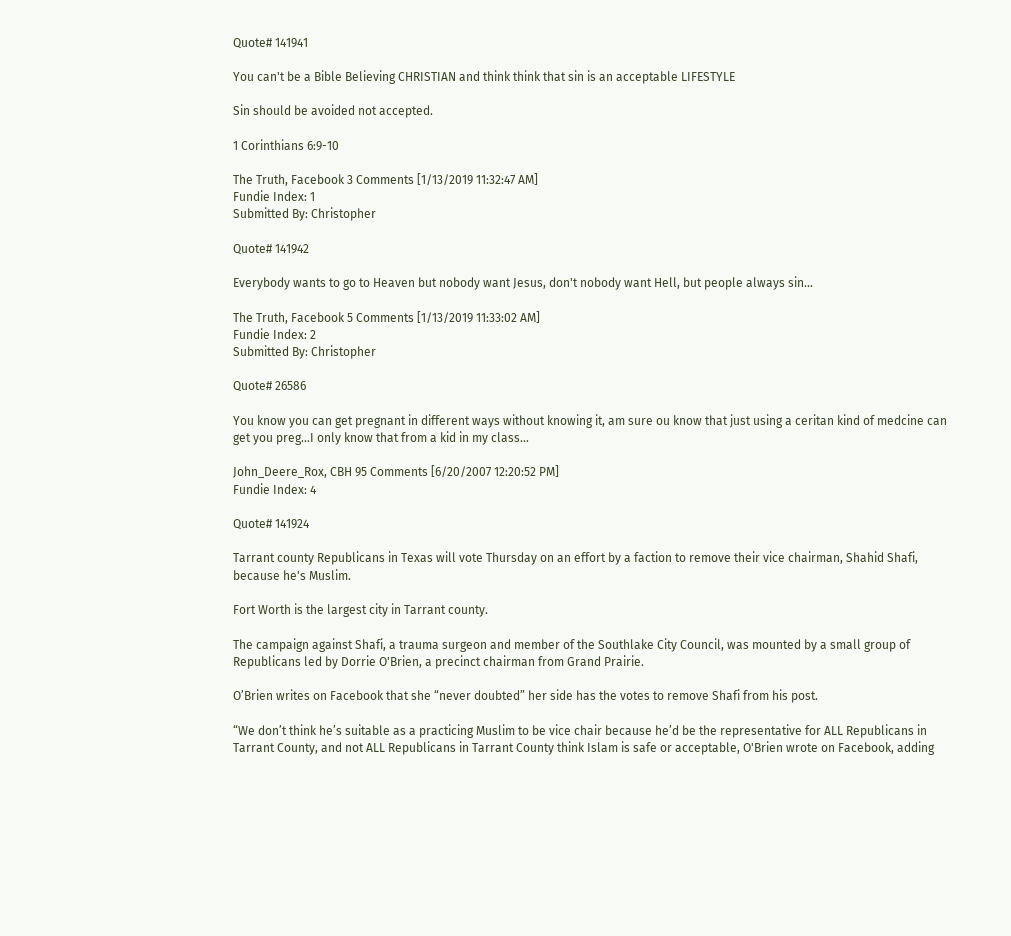Quote# 141941

You can't be a Bible Believing CHRISTIAN and think think that sin is an acceptable LIFESTYLE

Sin should be avoided not accepted.

1 Corinthians 6:9-10

The Truth, Facebook 3 Comments [1/13/2019 11:32:47 AM]
Fundie Index: 1
Submitted By: Christopher

Quote# 141942

Everybody wants to go to Heaven but nobody want Jesus, don't nobody want Hell, but people always sin...

The Truth, Facebook 5 Comments [1/13/2019 11:33:02 AM]
Fundie Index: 2
Submitted By: Christopher

Quote# 26586

You know you can get pregnant in different ways without knowing it, am sure ou know that just using a ceritan kind of medcine can get you preg...I only know that from a kid in my class...

John_Deere_Rox, CBH 95 Comments [6/20/2007 12:20:52 PM]
Fundie Index: 4

Quote# 141924

Tarrant county Republicans in Texas will vote Thursday on an effort by a faction to remove their vice chairman, Shahid Shafi, because he's Muslim.

Fort Worth is the largest city in Tarrant county.

The campaign against Shafi, a trauma surgeon and member of the Southlake City Council, was mounted by a small group of Republicans led by Dorrie O'Brien, a precinct chairman from Grand Prairie.

O’Brien writes on Facebook that she “never doubted” her side has the votes to remove Shafi from his post.

“We don’t think he’s suitable as a practicing Muslim to be vice chair because he’d be the representative for ALL Republicans in Tarrant County, and not ALL Republicans in Tarrant County think Islam is safe or acceptable, O'Brien wrote on Facebook, adding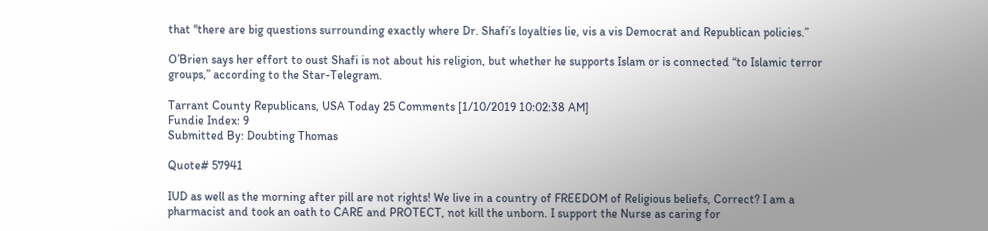that "there are big questions surrounding exactly where Dr. Shafi’s loyalties lie, vis a vis Democrat and Republican policies.”

O’Brien says her effort to oust Shafi is not about his religion, but whether he supports Islam or is connected “to Islamic terror groups,” according to the Star-Telegram.

Tarrant County Republicans, USA Today 25 Comments [1/10/2019 10:02:38 AM]
Fundie Index: 9
Submitted By: Doubting Thomas

Quote# 57941

IUD as well as the morning after pill are not rights! We live in a country of FREEDOM of Religious beliefs, Correct? I am a pharmacist and took an oath to CARE and PROTECT, not kill the unborn. I support the Nurse as caring for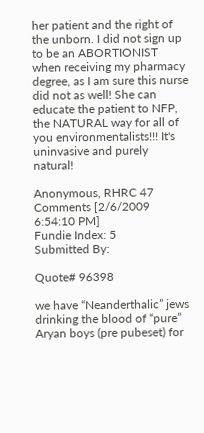her patient and the right of the unborn. I did not sign up to be an ABORTIONIST when receiving my pharmacy degree, as I am sure this nurse did not as well! She can educate the patient to NFP, the NATURAL way for all of you environmentalists!!! It's uninvasive and purely natural!

Anonymous, RHRC 47 Comments [2/6/2009 6:54:10 PM]
Fundie Index: 5
Submitted By:

Quote# 96398

we have “Neanderthalic” jews drinking the blood of “pure” Aryan boys (pre pubeset) for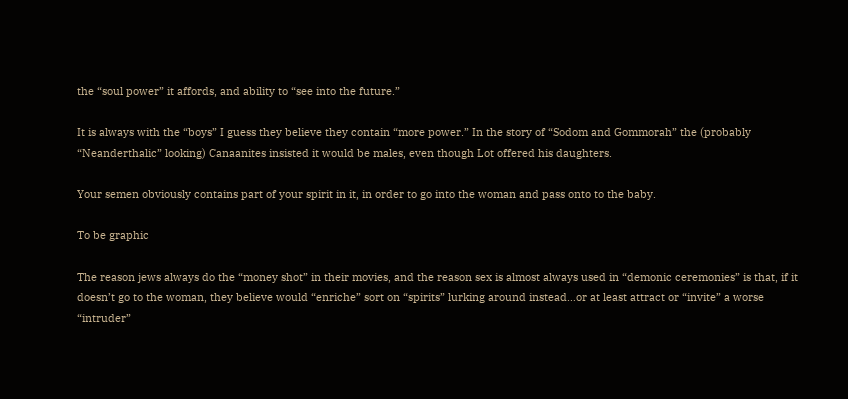the “soul power” it affords, and ability to “see into the future.”

It is always with the “boys” I guess they believe they contain “more power.” In the story of “Sodom and Gommorah” the (probably “Neanderthalic” looking) Canaanites insisted it would be males, even though Lot offered his daughters.

Your semen obviously contains part of your spirit in it, in order to go into the woman and pass onto to the baby.

To be graphic

The reason jews always do the “money shot” in their movies, and the reason sex is almost always used in “demonic ceremonies” is that, if it doesn’t go to the woman, they believe would “enriche” sort on “spirits” lurking around instead…or at least attract or “invite” a worse “intruder”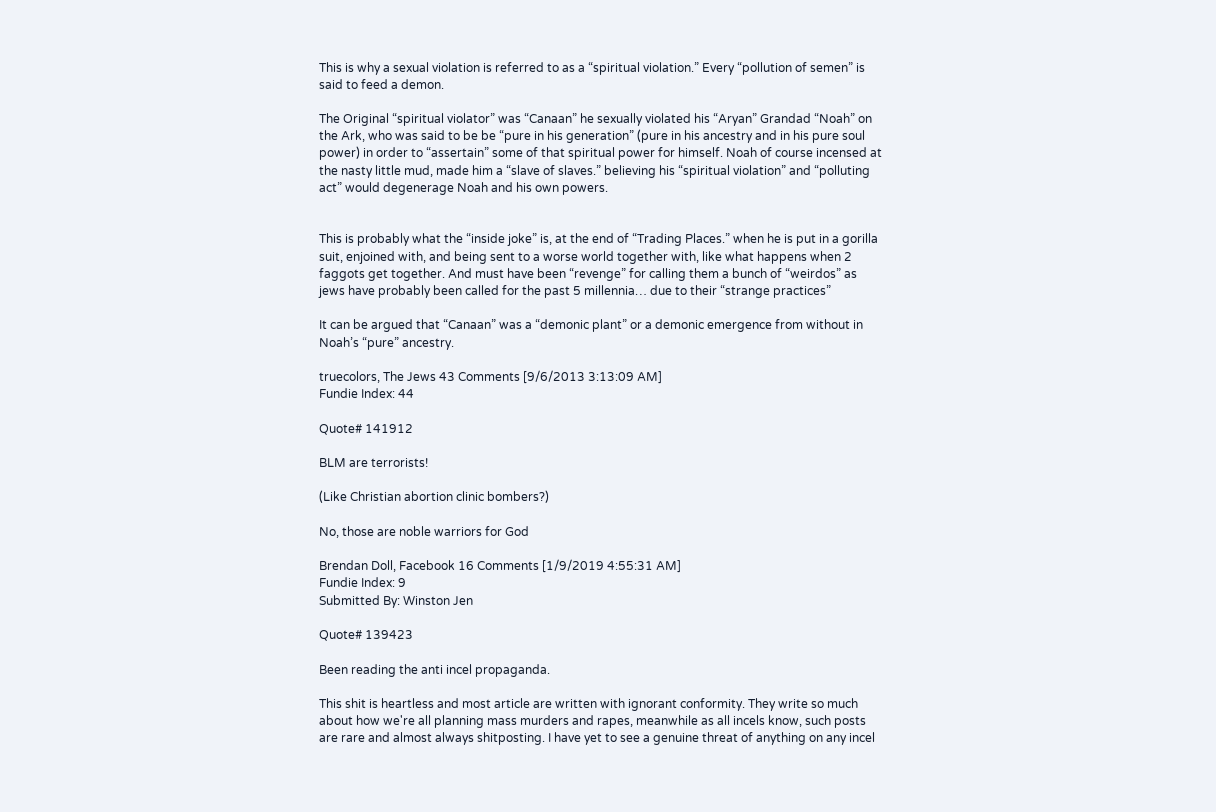This is why a sexual violation is referred to as a “spiritual violation.” Every “pollution of semen” is said to feed a demon.

The Original “spiritual violator” was “Canaan” he sexually violated his “Aryan” Grandad “Noah” on the Ark, who was said to be be “pure in his generation” (pure in his ancestry and in his pure soul power) in order to “assertain” some of that spiritual power for himself. Noah of course incensed at the nasty little mud, made him a “slave of slaves.” believing his “spiritual violation” and “polluting act” would degenerage Noah and his own powers.


This is probably what the “inside joke” is, at the end of “Trading Places.” when he is put in a gorilla suit, enjoined with, and being sent to a worse world together with, like what happens when 2 faggots get together. And must have been “revenge” for calling them a bunch of “weirdos” as jews have probably been called for the past 5 millennia… due to their “strange practices”

It can be argued that “Canaan” was a “demonic plant” or a demonic emergence from without in Noah’s “pure” ancestry.

truecolors, The Jews 43 Comments [9/6/2013 3:13:09 AM]
Fundie Index: 44

Quote# 141912

BLM are terrorists!

(Like Christian abortion clinic bombers?)

No, those are noble warriors for God

Brendan Doll, Facebook 16 Comments [1/9/2019 4:55:31 AM]
Fundie Index: 9
Submitted By: Winston Jen

Quote# 139423

Been reading the anti incel propaganda.

This shit is heartless and most article are written with ignorant conformity. They write so much about how we're all planning mass murders and rapes, meanwhile as all incels know, such posts are rare and almost always shitposting. I have yet to see a genuine threat of anything on any incel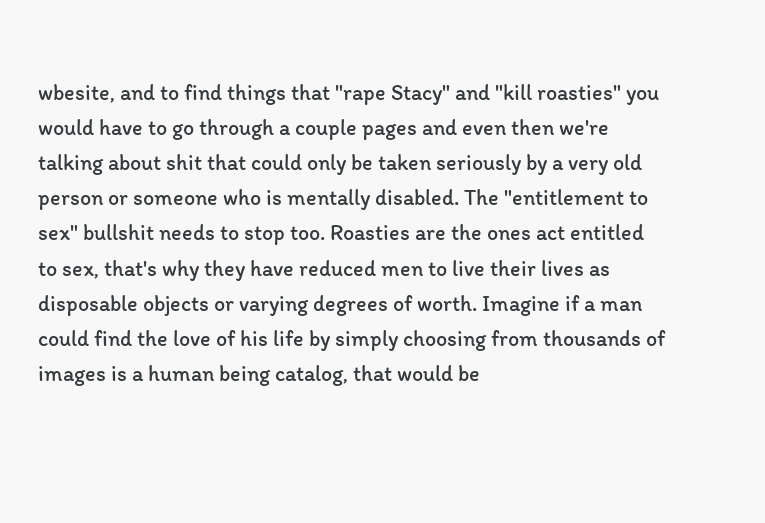wbesite, and to find things that "rape Stacy" and "kill roasties" you would have to go through a couple pages and even then we're talking about shit that could only be taken seriously by a very old person or someone who is mentally disabled. The "entitlement to sex" bullshit needs to stop too. Roasties are the ones act entitled to sex, that's why they have reduced men to live their lives as disposable objects or varying degrees of worth. Imagine if a man could find the love of his life by simply choosing from thousands of images is a human being catalog, that would be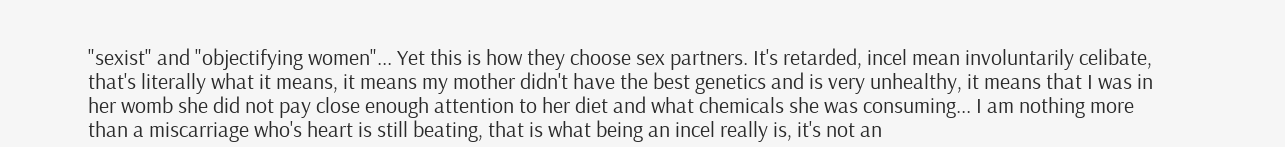"sexist" and "objectifying women"... Yet this is how they choose sex partners. It's retarded, incel mean involuntarily celibate, that's literally what it means, it means my mother didn't have the best genetics and is very unhealthy, it means that I was in her womb she did not pay close enough attention to her diet and what chemicals she was consuming... I am nothing more than a miscarriage who's heart is still beating, that is what being an incel really is, it's not an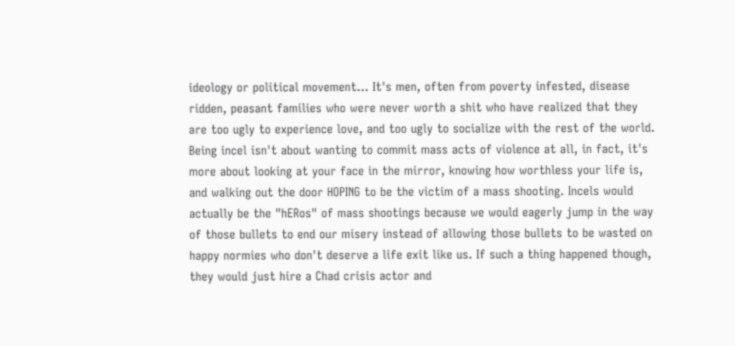ideology or political movement... It's men, often from poverty infested, disease ridden, peasant families who were never worth a shit who have realized that they are too ugly to experience love, and too ugly to socialize with the rest of the world. Being incel isn't about wanting to commit mass acts of violence at all, in fact, it's more about looking at your face in the mirror, knowing how worthless your life is, and walking out the door HOPING to be the victim of a mass shooting. Incels would actually be the "hERos" of mass shootings because we would eagerly jump in the way of those bullets to end our misery instead of allowing those bullets to be wasted on happy normies who don't deserve a life exit like us. If such a thing happened though, they would just hire a Chad crisis actor and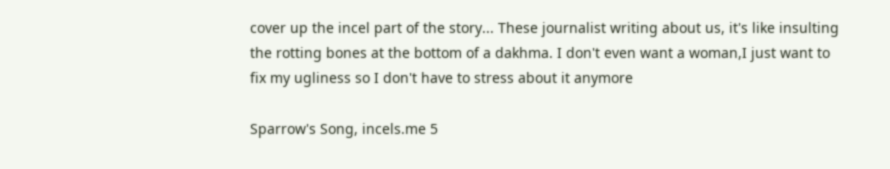cover up the incel part of the story... These journalist writing about us, it's like insulting the rotting bones at the bottom of a dakhma. I don't even want a woman,I just want to fix my ugliness so I don't have to stress about it anymore

Sparrow's Song, incels.me 5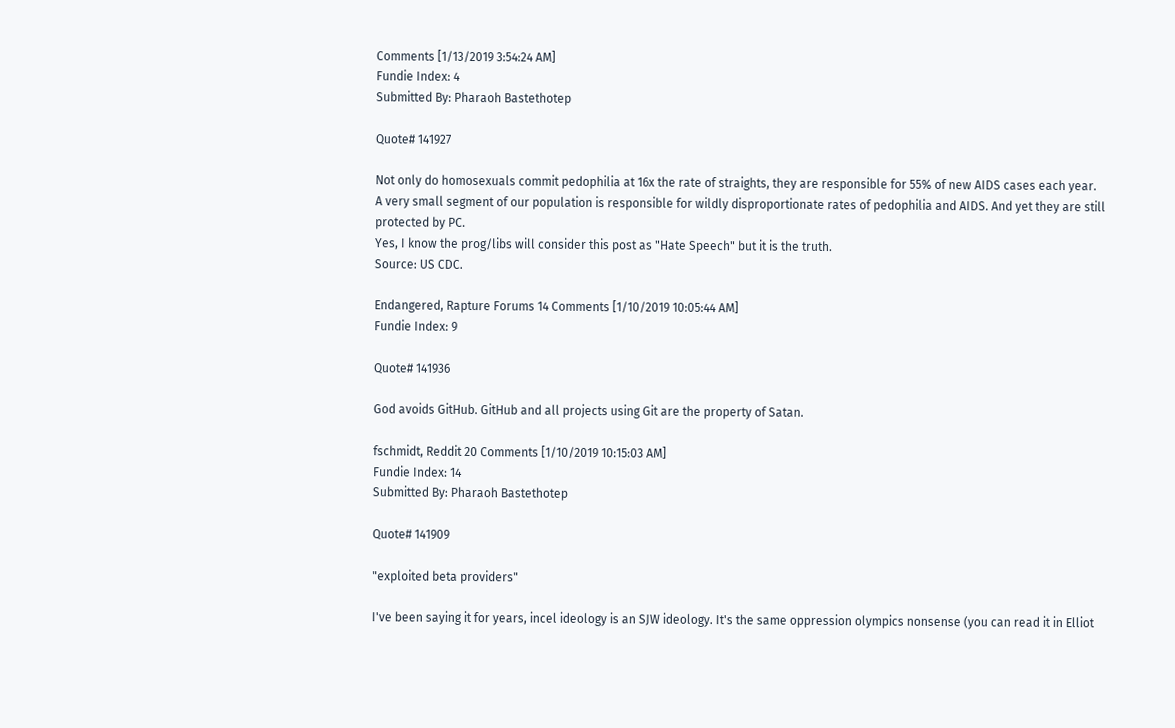Comments [1/13/2019 3:54:24 AM]
Fundie Index: 4
Submitted By: Pharaoh Bastethotep

Quote# 141927

Not only do homosexuals commit pedophilia at 16x the rate of straights, they are responsible for 55% of new AIDS cases each year. A very small segment of our population is responsible for wildly disproportionate rates of pedophilia and AIDS. And yet they are still protected by PC.
Yes, I know the prog/libs will consider this post as "Hate Speech" but it is the truth.
Source: US CDC.

Endangered, Rapture Forums 14 Comments [1/10/2019 10:05:44 AM]
Fundie Index: 9

Quote# 141936

God avoids GitHub. GitHub and all projects using Git are the property of Satan.

fschmidt, Reddit 20 Comments [1/10/2019 10:15:03 AM]
Fundie Index: 14
Submitted By: Pharaoh Bastethotep

Quote# 141909

"exploited beta providers"

I've been saying it for years, incel ideology is an SJW ideology. It's the same oppression olympics nonsense (you can read it in Elliot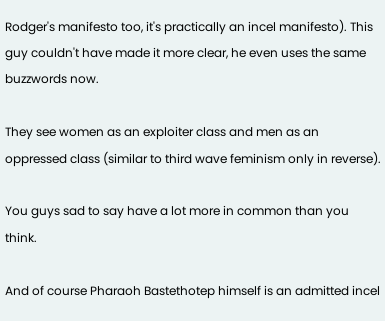Rodger's manifesto too, it's practically an incel manifesto). This guy couldn't have made it more clear, he even uses the same buzzwords now.

They see women as an exploiter class and men as an oppressed class (similar to third wave feminism only in reverse).

You guys sad to say have a lot more in common than you think.

And of course Pharaoh Bastethotep himself is an admitted incel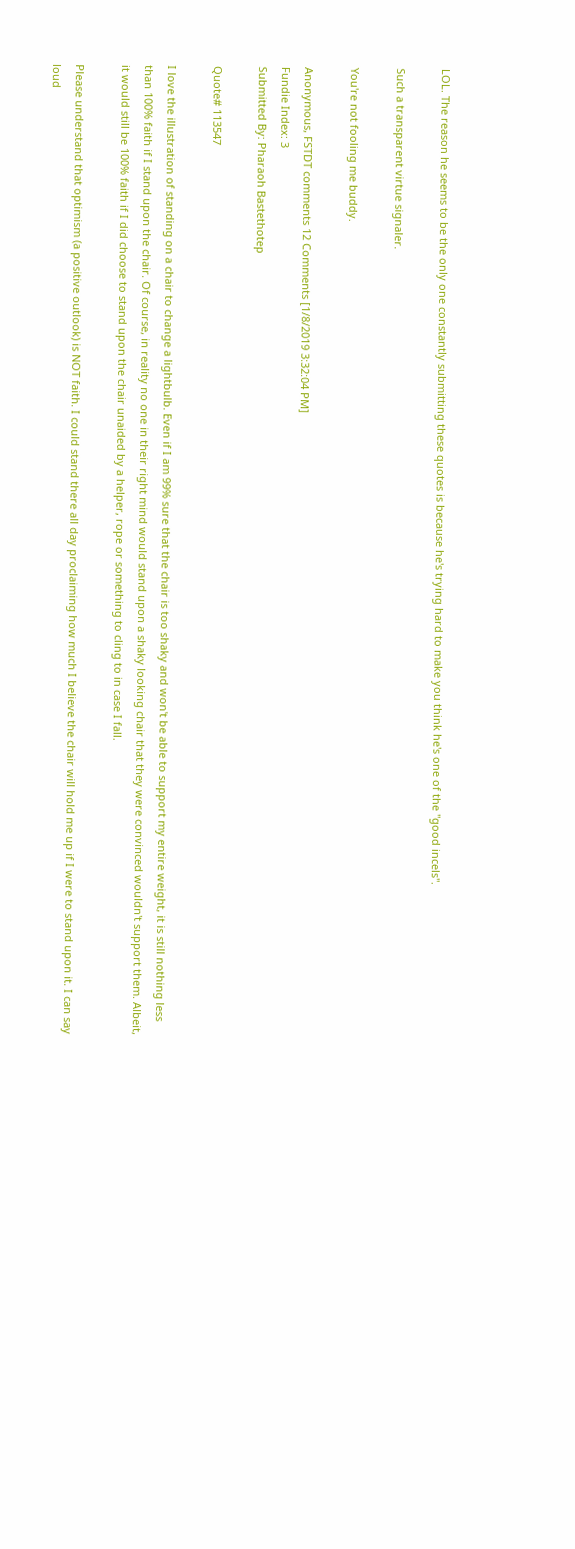LOL. The reason he seems to be the only one constantly submitting these quotes is because he's trying hard to make you think he's one of the "good incels".

Such a transparent virtue signaler.

You're not fooling me buddy.

Anonymous, FSTDT comments 12 Comments [1/8/2019 3:32:04 PM]
Fundie Index: 3
Submitted By: Pharaoh Bastethotep

Quote# 113547

I love the illustration of standing on a chair to change a lightbulb. Even if I am 99% sure that the chair is too shaky and won't be able to support my entire weight, it is still nothing less than 100% faith if I stand upon the chair. Of course, in reality no one in their right mind would stand upon a shaky looking chair that they were convinced wouldn't support them. Albeit, it would still be 100% faith if I did choose to stand upon the chair unaided by a helper, rope or something to cling to in case I fall.

Please understand that optimism (a positive outlook) is NOT faith. I could stand there all day proclaiming how much I believe the chair will hold me up if I were to stand upon it. I can say loud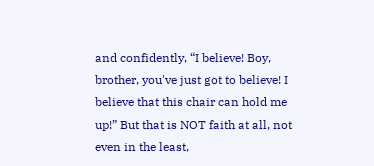and confidently, “I believe! Boy, brother, you've just got to believe! I believe that this chair can hold me up!” But that is NOT faith at all, not even in the least,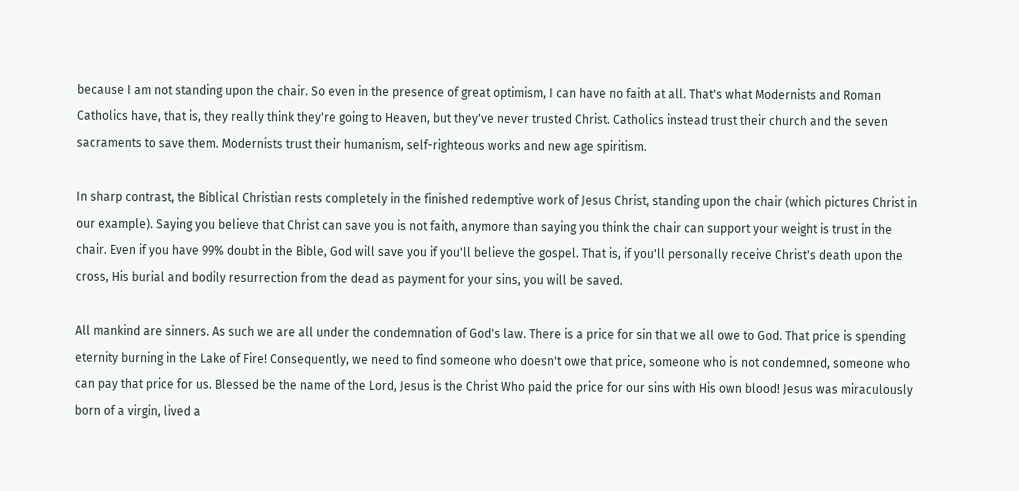because I am not standing upon the chair. So even in the presence of great optimism, I can have no faith at all. That's what Modernists and Roman Catholics have, that is, they really think they're going to Heaven, but they've never trusted Christ. Catholics instead trust their church and the seven sacraments to save them. Modernists trust their humanism, self-righteous works and new age spiritism.

In sharp contrast, the Biblical Christian rests completely in the finished redemptive work of Jesus Christ, standing upon the chair (which pictures Christ in our example). Saying you believe that Christ can save you is not faith, anymore than saying you think the chair can support your weight is trust in the chair. Even if you have 99% doubt in the Bible, God will save you if you'll believe the gospel. That is, if you'll personally receive Christ's death upon the cross, His burial and bodily resurrection from the dead as payment for your sins, you will be saved.

All mankind are sinners. As such we are all under the condemnation of God's law. There is a price for sin that we all owe to God. That price is spending eternity burning in the Lake of Fire! Consequently, we need to find someone who doesn't owe that price, someone who is not condemned, someone who can pay that price for us. Blessed be the name of the Lord, Jesus is the Christ Who paid the price for our sins with His own blood! Jesus was miraculously born of a virgin, lived a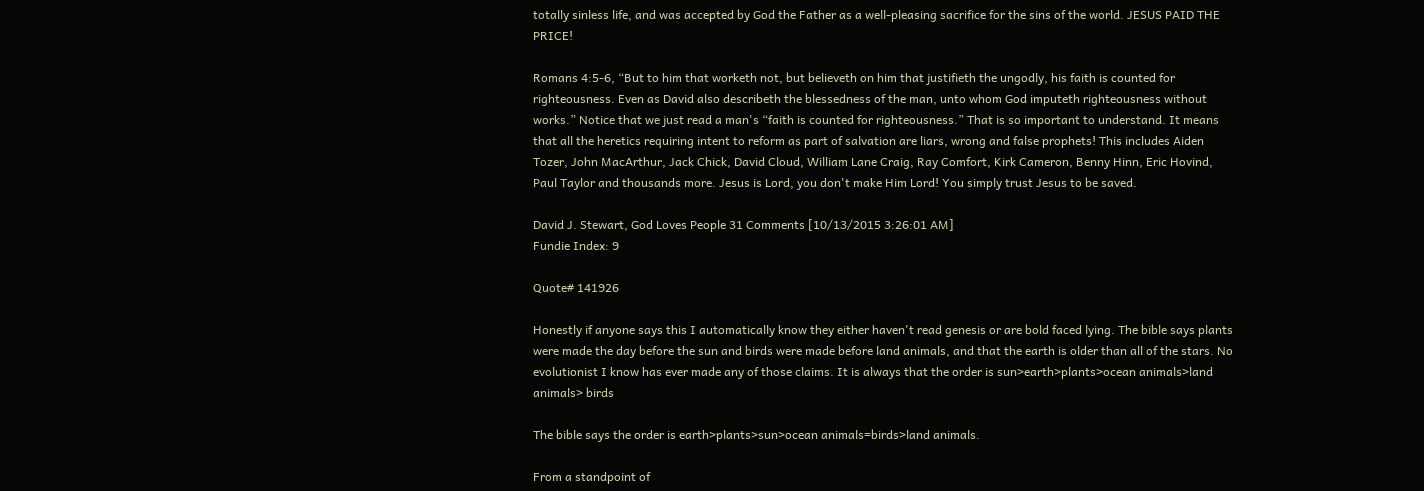totally sinless life, and was accepted by God the Father as a well-pleasing sacrifice for the sins of the world. JESUS PAID THE PRICE!

Romans 4:5-6, “But to him that worketh not, but believeth on him that justifieth the ungodly, his faith is counted for righteousness. Even as David also describeth the blessedness of the man, unto whom God imputeth righteousness without works.” Notice that we just read a man's “faith is counted for righteousness.” That is so important to understand. It means that all the heretics requiring intent to reform as part of salvation are liars, wrong and false prophets! This includes Aiden Tozer, John MacArthur, Jack Chick, David Cloud, William Lane Craig, Ray Comfort, Kirk Cameron, Benny Hinn, Eric Hovind, Paul Taylor and thousands more. Jesus is Lord, you don't make Him Lord! You simply trust Jesus to be saved.

David J. Stewart, God Loves People 31 Comments [10/13/2015 3:26:01 AM]
Fundie Index: 9

Quote# 141926

Honestly if anyone says this I automatically know they either haven't read genesis or are bold faced lying. The bible says plants were made the day before the sun and birds were made before land animals, and that the earth is older than all of the stars. No evolutionist I know has ever made any of those claims. It is always that the order is sun>earth>plants>ocean animals>land animals> birds

The bible says the order is earth>plants>sun>ocean animals=birds>land animals.

From a standpoint of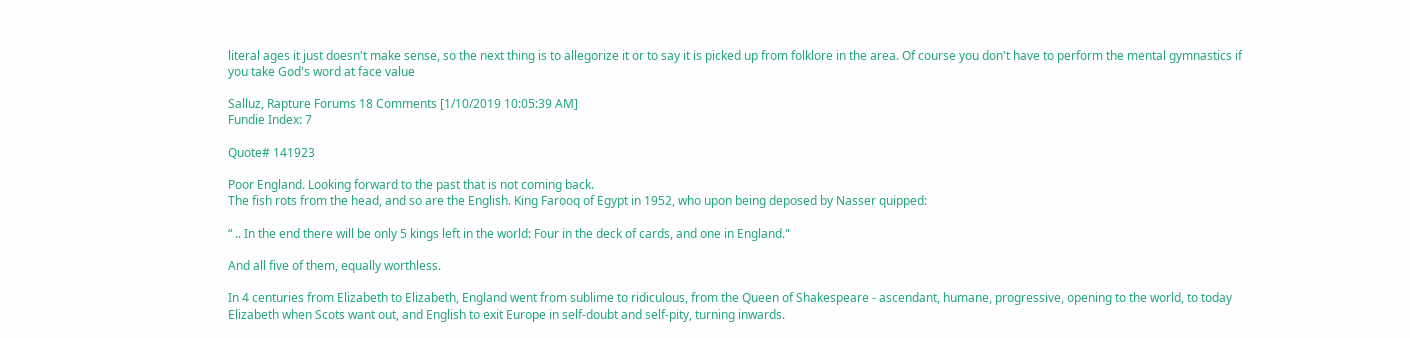literal ages it just doesn't make sense, so the next thing is to allegorize it or to say it is picked up from folklore in the area. Of course you don't have to perform the mental gymnastics if you take God's word at face value

Salluz, Rapture Forums 18 Comments [1/10/2019 10:05:39 AM]
Fundie Index: 7

Quote# 141923

Poor England. Looking forward to the past that is not coming back.
The fish rots from the head, and so are the English. King Farooq of Egypt in 1952, who upon being deposed by Nasser quipped:

“ .. In the end there will be only 5 kings left in the world: Four in the deck of cards, and one in England."

And all five of them, equally worthless.

In 4 centuries from Elizabeth to Elizabeth, England went from sublime to ridiculous, from the Queen of Shakespeare - ascendant, humane, progressive, opening to the world, to today Elizabeth when Scots want out, and English to exit Europe in self-doubt and self-pity, turning inwards.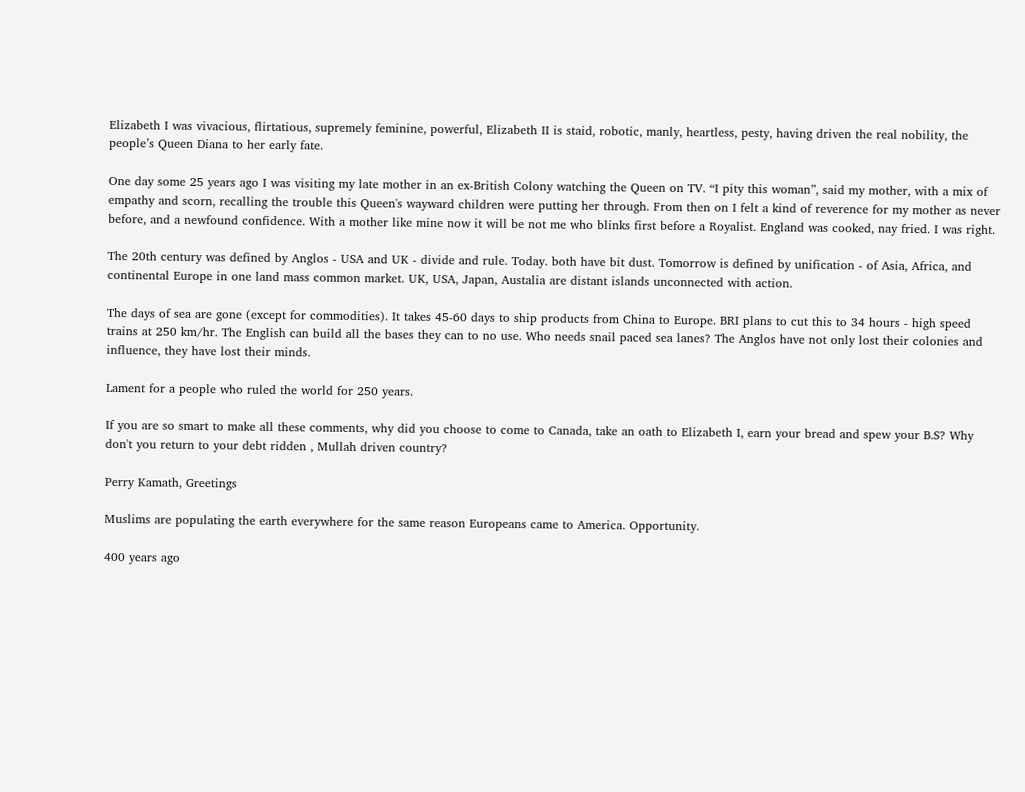Elizabeth I was vivacious, flirtatious, supremely feminine, powerful, Elizabeth II is staid, robotic, manly, heartless, pesty, having driven the real nobility, the people’s Queen Diana to her early fate.

One day some 25 years ago I was visiting my late mother in an ex-British Colony watching the Queen on TV. “I pity this woman”, said my mother, with a mix of empathy and scorn, recalling the trouble this Queen's wayward children were putting her through. From then on I felt a kind of reverence for my mother as never before, and a newfound confidence. With a mother like mine now it will be not me who blinks first before a Royalist. England was cooked, nay fried. I was right.

The 20th century was defined by Anglos - USA and UK - divide and rule. Today. both have bit dust. Tomorrow is defined by unification - of Asia, Africa, and continental Europe in one land mass common market. UK, USA, Japan, Austalia are distant islands unconnected with action.

The days of sea are gone (except for commodities). It takes 45-60 days to ship products from China to Europe. BRI plans to cut this to 34 hours - high speed trains at 250 km/hr. The English can build all the bases they can to no use. Who needs snail paced sea lanes? The Anglos have not only lost their colonies and influence, they have lost their minds.

Lament for a people who ruled the world for 250 years.

If you are so smart to make all these comments, why did you choose to come to Canada, take an oath to Elizabeth I, earn your bread and spew your B.S? Why don't you return to your debt ridden , Mullah driven country?

Perry Kamath, Greetings

Muslims are populating the earth everywhere for the same reason Europeans came to America. Opportunity.

400 years ago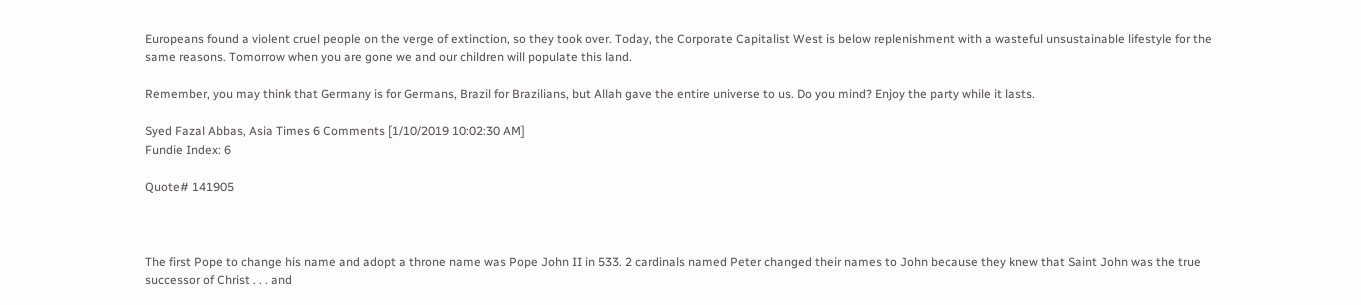Europeans found a violent cruel people on the verge of extinction, so they took over. Today, the Corporate Capitalist West is below replenishment with a wasteful unsustainable lifestyle for the same reasons. Tomorrow when you are gone we and our children will populate this land.

Remember, you may think that Germany is for Germans, Brazil for Brazilians, but Allah gave the entire universe to us. Do you mind? Enjoy the party while it lasts.

Syed Fazal Abbas, Asia Times 6 Comments [1/10/2019 10:02:30 AM]
Fundie Index: 6

Quote# 141905



The first Pope to change his name and adopt a throne name was Pope John II in 533. 2 cardinals named Peter changed their names to John because they knew that Saint John was the true successor of Christ . . . and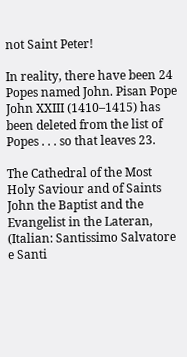not Saint Peter!

In reality, there have been 24 Popes named John. Pisan Pope John XXIII (1410–1415) has been deleted from the list of Popes . . . so that leaves 23.

The Cathedral of the Most Holy Saviour and of Saints John the Baptist and the Evangelist in the Lateran, (Italian: Santissimo Salvatore e Santi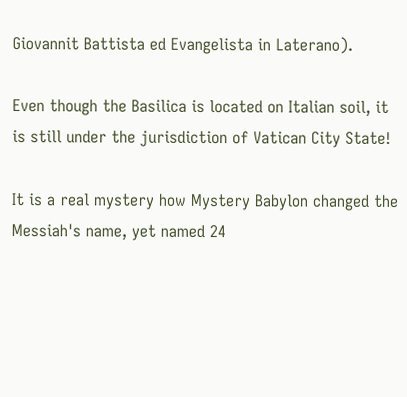Giovannit Battista ed Evangelista in Laterano).

Even though the Basilica is located on Italian soil, it is still under the jurisdiction of Vatican City State!

It is a real mystery how Mystery Babylon changed the Messiah's name, yet named 24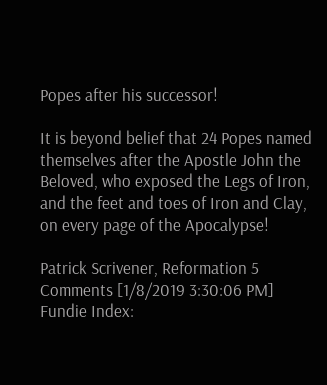Popes after his successor!

It is beyond belief that 24 Popes named themselves after the Apostle John the Beloved, who exposed the Legs of Iron, and the feet and toes of Iron and Clay, on every page of the Apocalypse!

Patrick Scrivener, Reformation 5 Comments [1/8/2019 3:30:06 PM]
Fundie Index: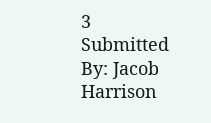3
Submitted By: Jacob Harrison